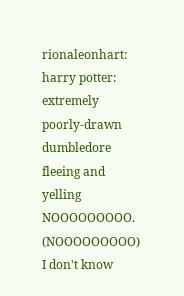rionaleonhart: harry potter: extremely poorly-drawn dumbledore fleeing and yelling NOOOOOOOOO. (NOOOOOOOOO)
I don't know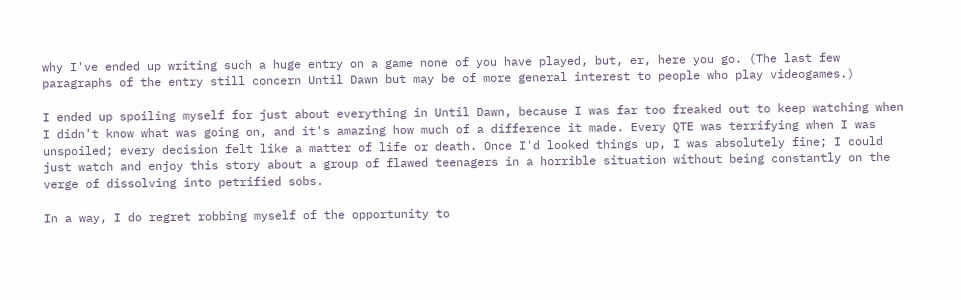why I've ended up writing such a huge entry on a game none of you have played, but, er, here you go. (The last few paragraphs of the entry still concern Until Dawn but may be of more general interest to people who play videogames.)

I ended up spoiling myself for just about everything in Until Dawn, because I was far too freaked out to keep watching when I didn't know what was going on, and it's amazing how much of a difference it made. Every QTE was terrifying when I was unspoiled; every decision felt like a matter of life or death. Once I'd looked things up, I was absolutely fine; I could just watch and enjoy this story about a group of flawed teenagers in a horrible situation without being constantly on the verge of dissolving into petrified sobs.

In a way, I do regret robbing myself of the opportunity to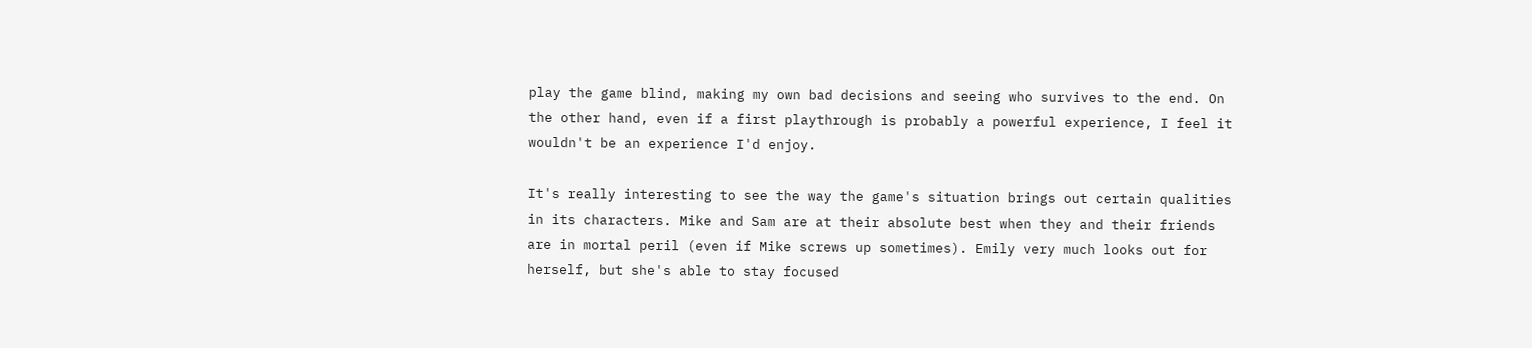play the game blind, making my own bad decisions and seeing who survives to the end. On the other hand, even if a first playthrough is probably a powerful experience, I feel it wouldn't be an experience I'd enjoy.

It's really interesting to see the way the game's situation brings out certain qualities in its characters. Mike and Sam are at their absolute best when they and their friends are in mortal peril (even if Mike screws up sometimes). Emily very much looks out for herself, but she's able to stay focused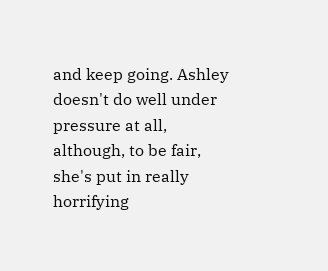and keep going. Ashley doesn't do well under pressure at all, although, to be fair, she's put in really horrifying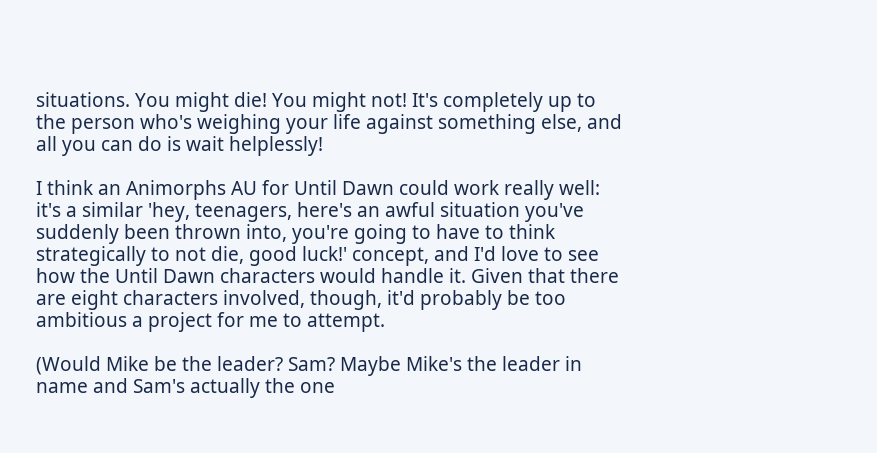situations. You might die! You might not! It's completely up to the person who's weighing your life against something else, and all you can do is wait helplessly!

I think an Animorphs AU for Until Dawn could work really well: it's a similar 'hey, teenagers, here's an awful situation you've suddenly been thrown into, you're going to have to think strategically to not die, good luck!' concept, and I'd love to see how the Until Dawn characters would handle it. Given that there are eight characters involved, though, it'd probably be too ambitious a project for me to attempt.

(Would Mike be the leader? Sam? Maybe Mike's the leader in name and Sam's actually the one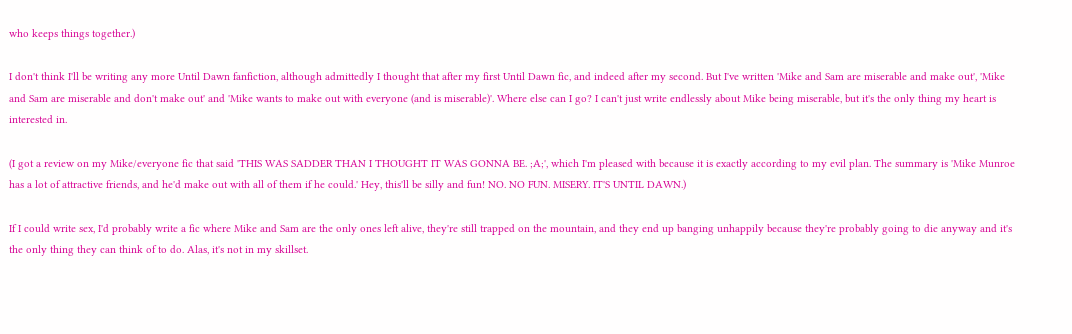who keeps things together.)

I don't think I'll be writing any more Until Dawn fanfiction, although admittedly I thought that after my first Until Dawn fic, and indeed after my second. But I've written 'Mike and Sam are miserable and make out', 'Mike and Sam are miserable and don't make out' and 'Mike wants to make out with everyone (and is miserable)'. Where else can I go? I can't just write endlessly about Mike being miserable, but it's the only thing my heart is interested in.

(I got a review on my Mike/everyone fic that said 'THIS WAS SADDER THAN I THOUGHT IT WAS GONNA BE. ;A;', which I'm pleased with because it is exactly according to my evil plan. The summary is 'Mike Munroe has a lot of attractive friends, and he'd make out with all of them if he could.' Hey, this'll be silly and fun! NO. NO FUN. MISERY. IT'S UNTIL DAWN.)

If I could write sex, I'd probably write a fic where Mike and Sam are the only ones left alive, they're still trapped on the mountain, and they end up banging unhappily because they're probably going to die anyway and it's the only thing they can think of to do. Alas, it's not in my skillset.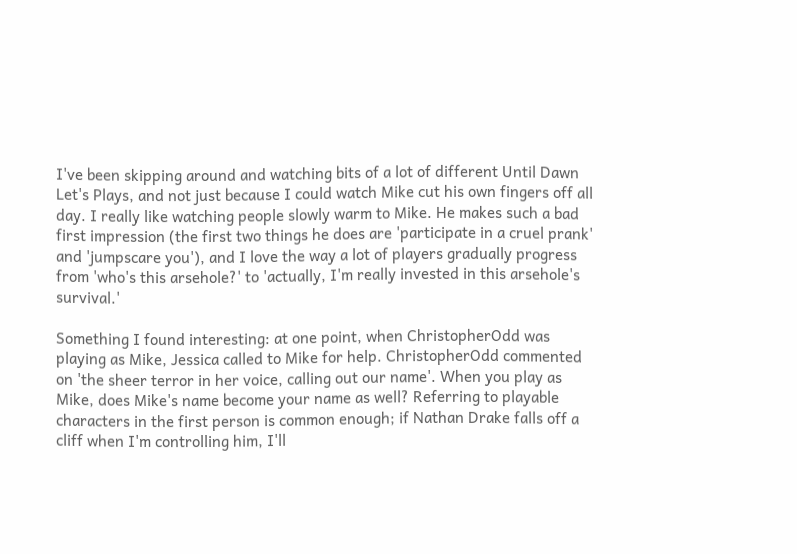I've been skipping around and watching bits of a lot of different Until Dawn Let's Plays, and not just because I could watch Mike cut his own fingers off all day. I really like watching people slowly warm to Mike. He makes such a bad first impression (the first two things he does are 'participate in a cruel prank' and 'jumpscare you'), and I love the way a lot of players gradually progress from 'who's this arsehole?' to 'actually, I'm really invested in this arsehole's survival.'

Something I found interesting: at one point, when ChristopherOdd was playing as Mike, Jessica called to Mike for help. ChristopherOdd commented on 'the sheer terror in her voice, calling out our name'. When you play as Mike, does Mike's name become your name as well? Referring to playable characters in the first person is common enough; if Nathan Drake falls off a cliff when I'm controlling him, I'll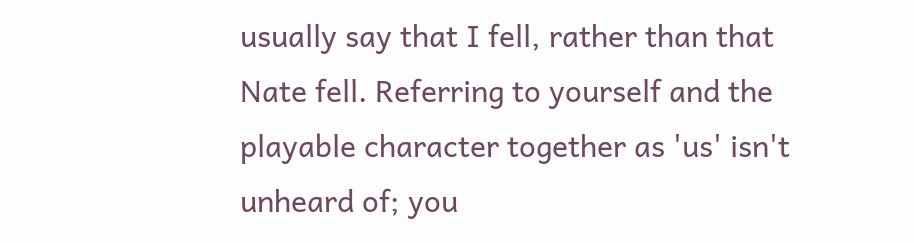usually say that I fell, rather than that Nate fell. Referring to yourself and the playable character together as 'us' isn't unheard of; you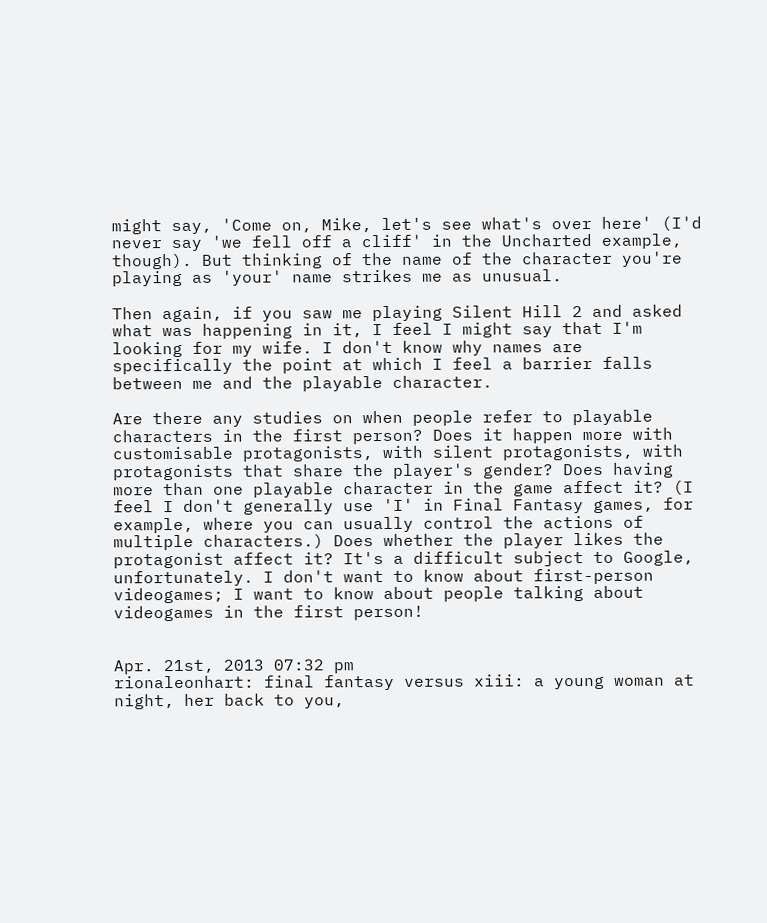might say, 'Come on, Mike, let's see what's over here' (I'd never say 'we fell off a cliff' in the Uncharted example, though). But thinking of the name of the character you're playing as 'your' name strikes me as unusual.

Then again, if you saw me playing Silent Hill 2 and asked what was happening in it, I feel I might say that I'm looking for my wife. I don't know why names are specifically the point at which I feel a barrier falls between me and the playable character.

Are there any studies on when people refer to playable characters in the first person? Does it happen more with customisable protagonists, with silent protagonists, with protagonists that share the player's gender? Does having more than one playable character in the game affect it? (I feel I don't generally use 'I' in Final Fantasy games, for example, where you can usually control the actions of multiple characters.) Does whether the player likes the protagonist affect it? It's a difficult subject to Google, unfortunately. I don't want to know about first-person videogames; I want to know about people talking about videogames in the first person!


Apr. 21st, 2013 07:32 pm
rionaleonhart: final fantasy versus xiii: a young woman at night, her back to you,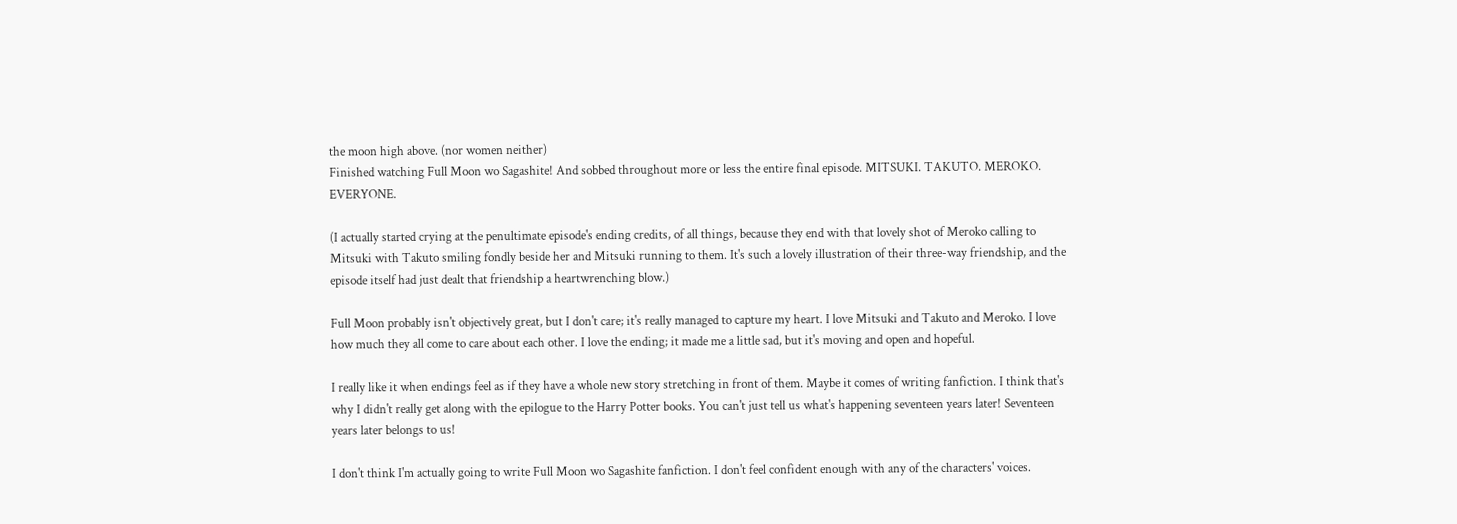the moon high above. (nor women neither)
Finished watching Full Moon wo Sagashite! And sobbed throughout more or less the entire final episode. MITSUKI. TAKUTO. MEROKO. EVERYONE.

(I actually started crying at the penultimate episode's ending credits, of all things, because they end with that lovely shot of Meroko calling to Mitsuki with Takuto smiling fondly beside her and Mitsuki running to them. It's such a lovely illustration of their three-way friendship, and the episode itself had just dealt that friendship a heartwrenching blow.)

Full Moon probably isn't objectively great, but I don't care; it's really managed to capture my heart. I love Mitsuki and Takuto and Meroko. I love how much they all come to care about each other. I love the ending; it made me a little sad, but it's moving and open and hopeful.

I really like it when endings feel as if they have a whole new story stretching in front of them. Maybe it comes of writing fanfiction. I think that's why I didn't really get along with the epilogue to the Harry Potter books. You can't just tell us what's happening seventeen years later! Seventeen years later belongs to us!

I don't think I'm actually going to write Full Moon wo Sagashite fanfiction. I don't feel confident enough with any of the characters' voices.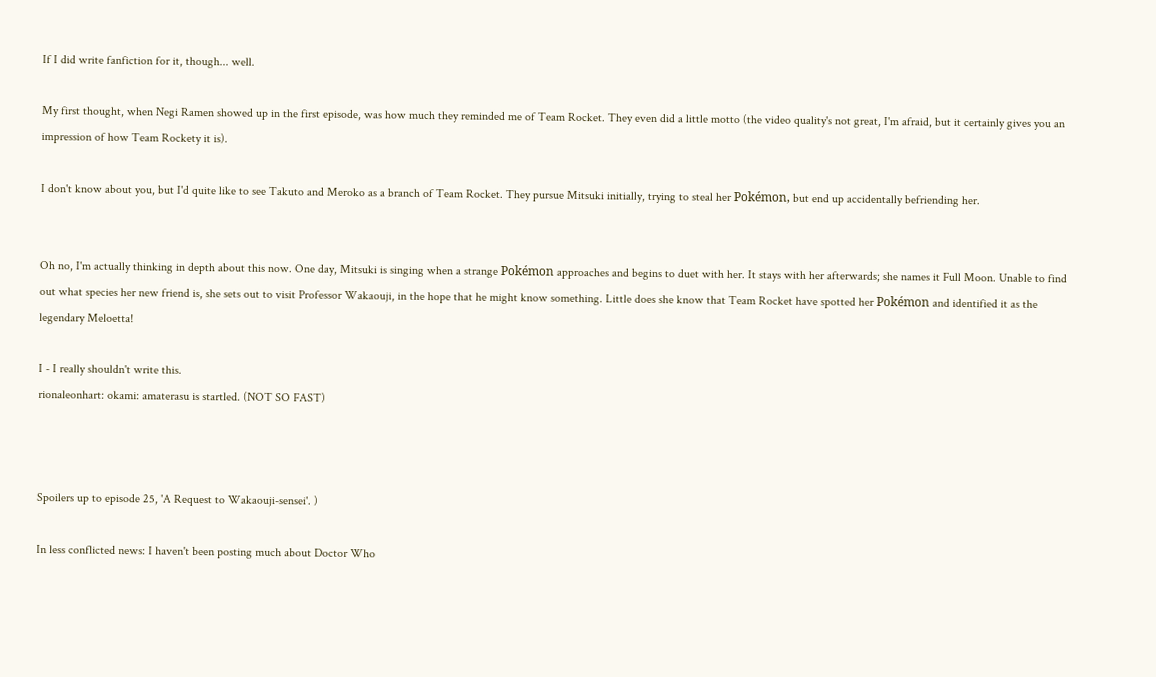If I did write fanfiction for it, though... well.

My first thought, when Negi Ramen showed up in the first episode, was how much they reminded me of Team Rocket. They even did a little motto (the video quality's not great, I'm afraid, but it certainly gives you an impression of how Team Rockety it is).

I don't know about you, but I'd quite like to see Takuto and Meroko as a branch of Team Rocket. They pursue Mitsuki initially, trying to steal her Pokémon, but end up accidentally befriending her.


Oh no, I'm actually thinking in depth about this now. One day, Mitsuki is singing when a strange Pokémon approaches and begins to duet with her. It stays with her afterwards; she names it Full Moon. Unable to find out what species her new friend is, she sets out to visit Professor Wakaouji, in the hope that he might know something. Little does she know that Team Rocket have spotted her Pokémon and identified it as the legendary Meloetta!

I - I really shouldn't write this.
rionaleonhart: okami: amaterasu is startled. (NOT SO FAST)



Spoilers up to episode 25, 'A Request to Wakaouji-sensei'. )

In less conflicted news: I haven't been posting much about Doctor Who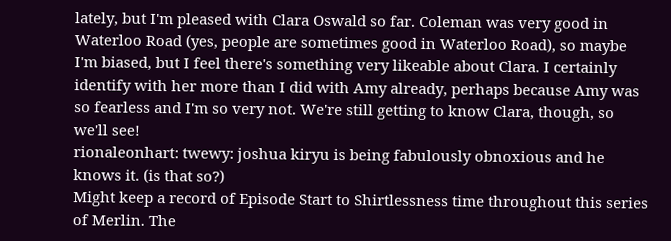lately, but I'm pleased with Clara Oswald so far. Coleman was very good in Waterloo Road (yes, people are sometimes good in Waterloo Road), so maybe I'm biased, but I feel there's something very likeable about Clara. I certainly identify with her more than I did with Amy already, perhaps because Amy was so fearless and I'm so very not. We're still getting to know Clara, though, so we'll see!
rionaleonhart: twewy: joshua kiryu is being fabulously obnoxious and he knows it. (is that so?)
Might keep a record of Episode Start to Shirtlessness time throughout this series of Merlin. The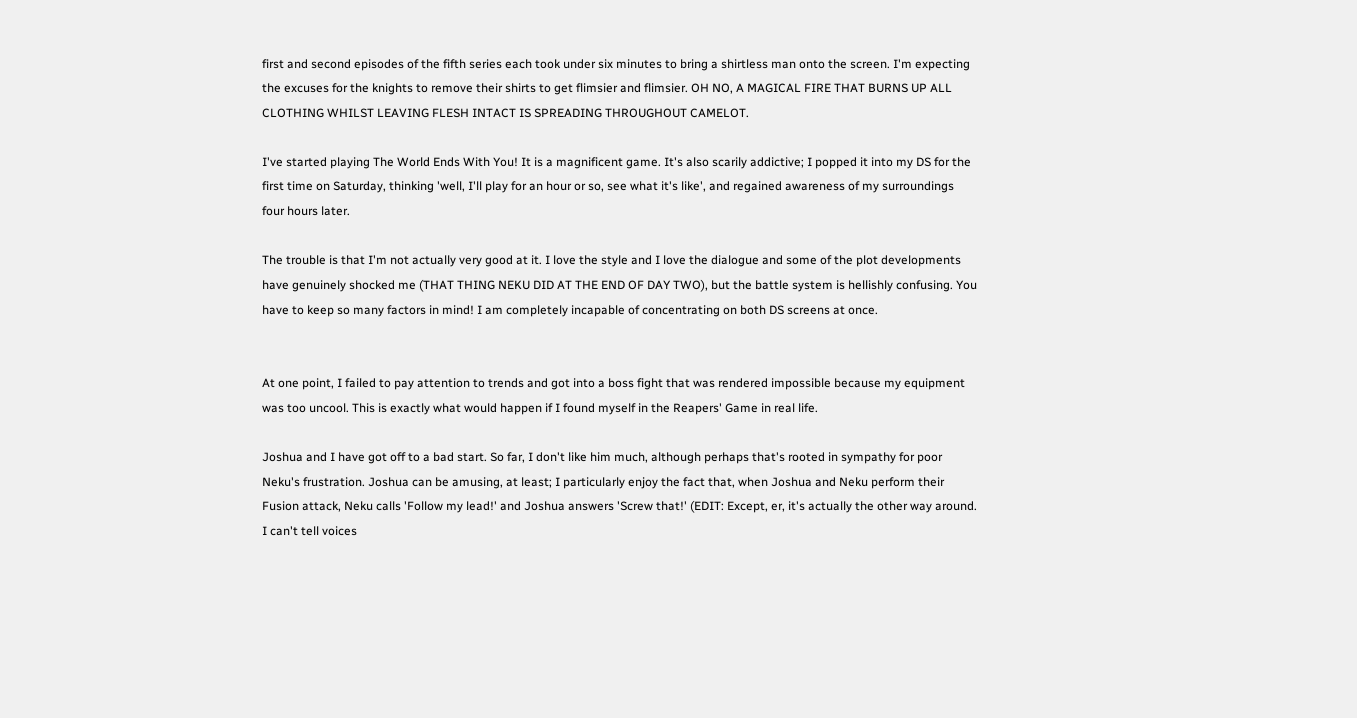first and second episodes of the fifth series each took under six minutes to bring a shirtless man onto the screen. I'm expecting the excuses for the knights to remove their shirts to get flimsier and flimsier. OH NO, A MAGICAL FIRE THAT BURNS UP ALL CLOTHING WHILST LEAVING FLESH INTACT IS SPREADING THROUGHOUT CAMELOT.

I've started playing The World Ends With You! It is a magnificent game. It's also scarily addictive; I popped it into my DS for the first time on Saturday, thinking 'well, I'll play for an hour or so, see what it's like', and regained awareness of my surroundings four hours later.

The trouble is that I'm not actually very good at it. I love the style and I love the dialogue and some of the plot developments have genuinely shocked me (THAT THING NEKU DID AT THE END OF DAY TWO), but the battle system is hellishly confusing. You have to keep so many factors in mind! I am completely incapable of concentrating on both DS screens at once.


At one point, I failed to pay attention to trends and got into a boss fight that was rendered impossible because my equipment was too uncool. This is exactly what would happen if I found myself in the Reapers' Game in real life.

Joshua and I have got off to a bad start. So far, I don't like him much, although perhaps that's rooted in sympathy for poor Neku's frustration. Joshua can be amusing, at least; I particularly enjoy the fact that, when Joshua and Neku perform their Fusion attack, Neku calls 'Follow my lead!' and Joshua answers 'Screw that!' (EDIT: Except, er, it's actually the other way around. I can't tell voices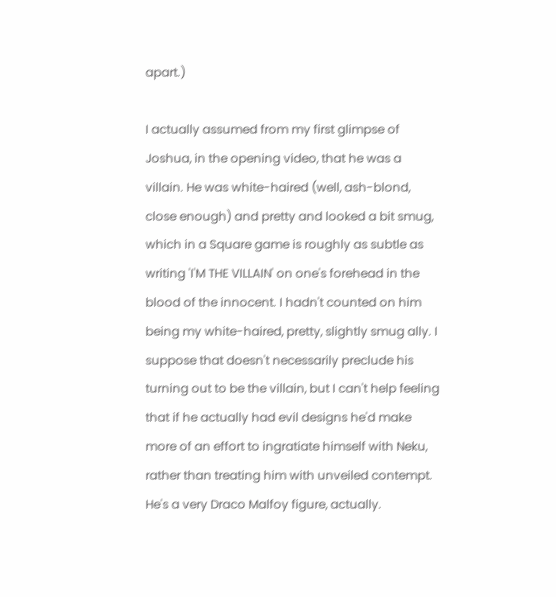apart.)

I actually assumed from my first glimpse of Joshua, in the opening video, that he was a villain. He was white-haired (well, ash-blond, close enough) and pretty and looked a bit smug, which in a Square game is roughly as subtle as writing 'I'M THE VILLAIN' on one's forehead in the blood of the innocent. I hadn't counted on him being my white-haired, pretty, slightly smug ally. I suppose that doesn't necessarily preclude his turning out to be the villain, but I can't help feeling that if he actually had evil designs he'd make more of an effort to ingratiate himself with Neku, rather than treating him with unveiled contempt. He's a very Draco Malfoy figure, actually.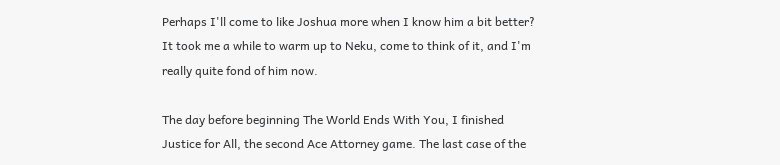Perhaps I'll come to like Joshua more when I know him a bit better? It took me a while to warm up to Neku, come to think of it, and I'm really quite fond of him now.

The day before beginning The World Ends With You, I finished Justice for All, the second Ace Attorney game. The last case of the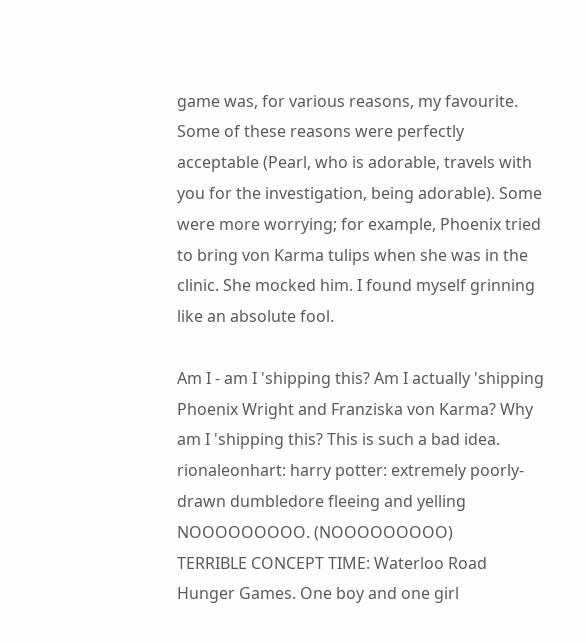game was, for various reasons, my favourite. Some of these reasons were perfectly acceptable (Pearl, who is adorable, travels with you for the investigation, being adorable). Some were more worrying; for example, Phoenix tried to bring von Karma tulips when she was in the clinic. She mocked him. I found myself grinning like an absolute fool.

Am I - am I 'shipping this? Am I actually 'shipping Phoenix Wright and Franziska von Karma? Why am I 'shipping this? This is such a bad idea.
rionaleonhart: harry potter: extremely poorly-drawn dumbledore fleeing and yelling NOOOOOOOOO. (NOOOOOOOOO)
TERRIBLE CONCEPT TIME: Waterloo Road Hunger Games. One boy and one girl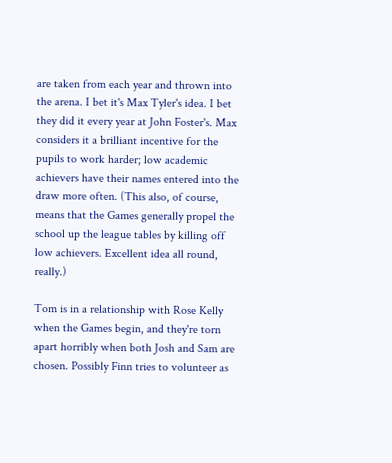are taken from each year and thrown into the arena. I bet it's Max Tyler's idea. I bet they did it every year at John Foster's. Max considers it a brilliant incentive for the pupils to work harder; low academic achievers have their names entered into the draw more often. (This also, of course, means that the Games generally propel the school up the league tables by killing off low achievers. Excellent idea all round, really.)

Tom is in a relationship with Rose Kelly when the Games begin, and they're torn apart horribly when both Josh and Sam are chosen. Possibly Finn tries to volunteer as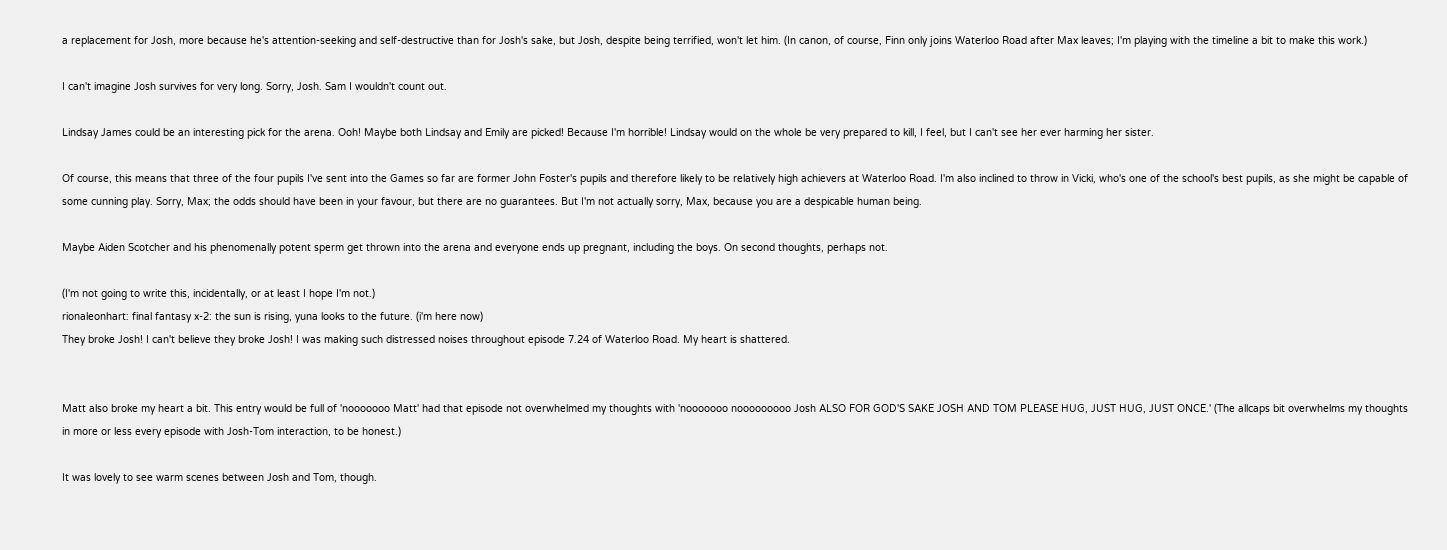a replacement for Josh, more because he's attention-seeking and self-destructive than for Josh's sake, but Josh, despite being terrified, won't let him. (In canon, of course, Finn only joins Waterloo Road after Max leaves; I'm playing with the timeline a bit to make this work.)

I can't imagine Josh survives for very long. Sorry, Josh. Sam I wouldn't count out.

Lindsay James could be an interesting pick for the arena. Ooh! Maybe both Lindsay and Emily are picked! Because I'm horrible! Lindsay would on the whole be very prepared to kill, I feel, but I can't see her ever harming her sister.

Of course, this means that three of the four pupils I've sent into the Games so far are former John Foster's pupils and therefore likely to be relatively high achievers at Waterloo Road. I'm also inclined to throw in Vicki, who's one of the school's best pupils, as she might be capable of some cunning play. Sorry, Max; the odds should have been in your favour, but there are no guarantees. But I'm not actually sorry, Max, because you are a despicable human being.

Maybe Aiden Scotcher and his phenomenally potent sperm get thrown into the arena and everyone ends up pregnant, including the boys. On second thoughts, perhaps not.

(I'm not going to write this, incidentally, or at least I hope I'm not.)
rionaleonhart: final fantasy x-2: the sun is rising, yuna looks to the future. (i'm here now)
They broke Josh! I can't believe they broke Josh! I was making such distressed noises throughout episode 7.24 of Waterloo Road. My heart is shattered.


Matt also broke my heart a bit. This entry would be full of 'nooooooo Matt' had that episode not overwhelmed my thoughts with 'nooooooo nooooooooo Josh ALSO FOR GOD'S SAKE JOSH AND TOM PLEASE HUG, JUST HUG, JUST ONCE.' (The allcaps bit overwhelms my thoughts in more or less every episode with Josh-Tom interaction, to be honest.)

It was lovely to see warm scenes between Josh and Tom, though.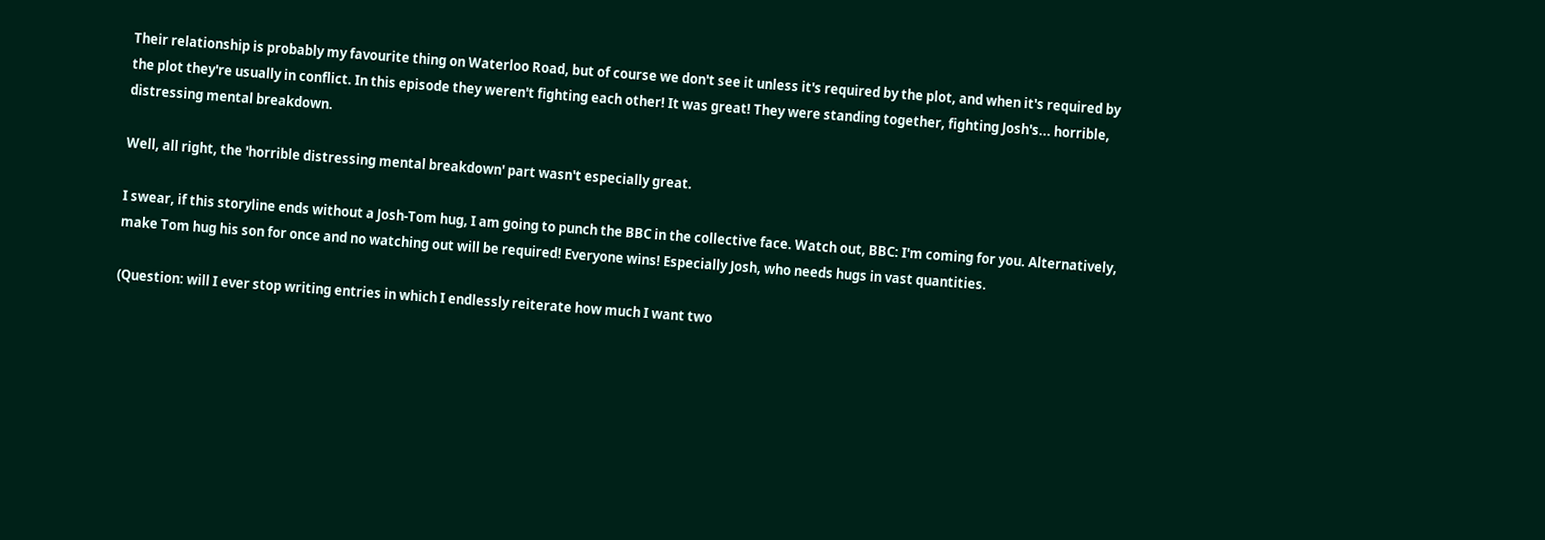Their relationship is probably my favourite thing on Waterloo Road, but of course we don't see it unless it's required by the plot, and when it's required by the plot they're usually in conflict. In this episode they weren't fighting each other! It was great! They were standing together, fighting Josh's... horrible, distressing mental breakdown.

Well, all right, the 'horrible distressing mental breakdown' part wasn't especially great.

I swear, if this storyline ends without a Josh-Tom hug, I am going to punch the BBC in the collective face. Watch out, BBC: I'm coming for you. Alternatively, make Tom hug his son for once and no watching out will be required! Everyone wins! Especially Josh, who needs hugs in vast quantities.

(Question: will I ever stop writing entries in which I endlessly reiterate how much I want two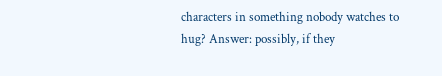characters in something nobody watches to hug? Answer: possibly, if they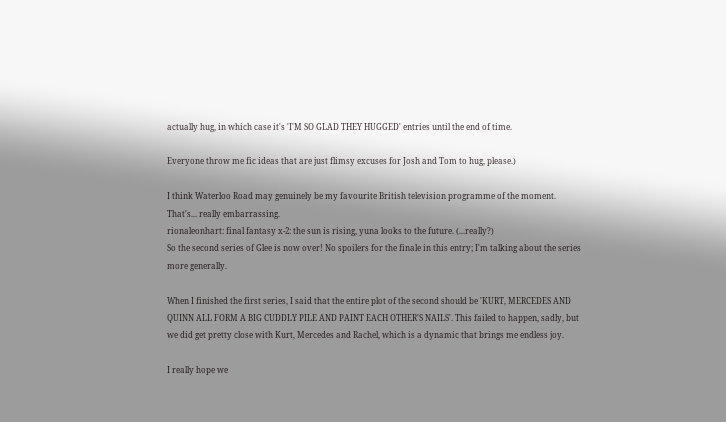actually hug, in which case it's 'I'M SO GLAD THEY HUGGED' entries until the end of time.

Everyone throw me fic ideas that are just flimsy excuses for Josh and Tom to hug, please.)

I think Waterloo Road may genuinely be my favourite British television programme of the moment. That's... really embarrassing.
rionaleonhart: final fantasy x-2: the sun is rising, yuna looks to the future. (...really?)
So the second series of Glee is now over! No spoilers for the finale in this entry; I'm talking about the series more generally.

When I finished the first series, I said that the entire plot of the second should be 'KURT, MERCEDES AND QUINN ALL FORM A BIG CUDDLY PILE AND PAINT EACH OTHER'S NAILS'. This failed to happen, sadly, but we did get pretty close with Kurt, Mercedes and Rachel, which is a dynamic that brings me endless joy.

I really hope we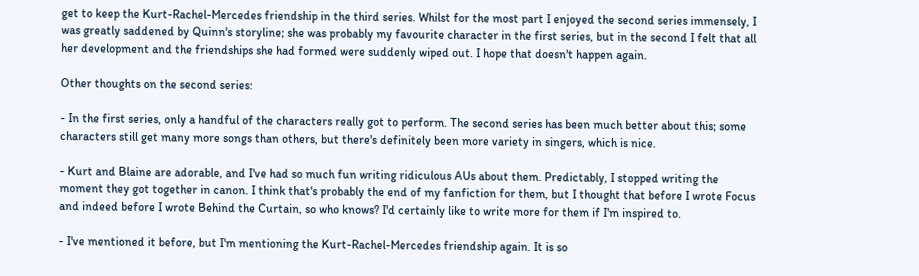get to keep the Kurt-Rachel-Mercedes friendship in the third series. Whilst for the most part I enjoyed the second series immensely, I was greatly saddened by Quinn's storyline; she was probably my favourite character in the first series, but in the second I felt that all her development and the friendships she had formed were suddenly wiped out. I hope that doesn't happen again.

Other thoughts on the second series:

- In the first series, only a handful of the characters really got to perform. The second series has been much better about this; some characters still get many more songs than others, but there's definitely been more variety in singers, which is nice.

- Kurt and Blaine are adorable, and I've had so much fun writing ridiculous AUs about them. Predictably, I stopped writing the moment they got together in canon. I think that's probably the end of my fanfiction for them, but I thought that before I wrote Focus and indeed before I wrote Behind the Curtain, so who knows? I'd certainly like to write more for them if I'm inspired to.

- I've mentioned it before, but I'm mentioning the Kurt-Rachel-Mercedes friendship again. It is so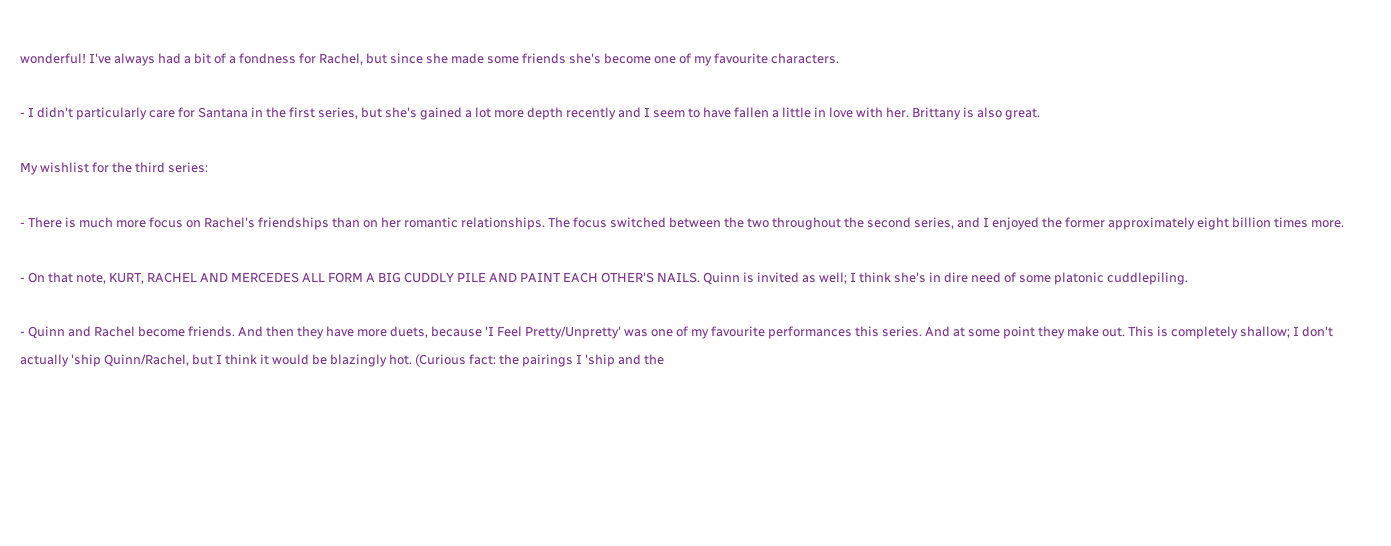wonderful! I've always had a bit of a fondness for Rachel, but since she made some friends she's become one of my favourite characters.

- I didn't particularly care for Santana in the first series, but she's gained a lot more depth recently and I seem to have fallen a little in love with her. Brittany is also great.

My wishlist for the third series:

- There is much more focus on Rachel's friendships than on her romantic relationships. The focus switched between the two throughout the second series, and I enjoyed the former approximately eight billion times more.

- On that note, KURT, RACHEL AND MERCEDES ALL FORM A BIG CUDDLY PILE AND PAINT EACH OTHER'S NAILS. Quinn is invited as well; I think she's in dire need of some platonic cuddlepiling.

- Quinn and Rachel become friends. And then they have more duets, because 'I Feel Pretty/Unpretty' was one of my favourite performances this series. And at some point they make out. This is completely shallow; I don't actually 'ship Quinn/Rachel, but I think it would be blazingly hot. (Curious fact: the pairings I 'ship and the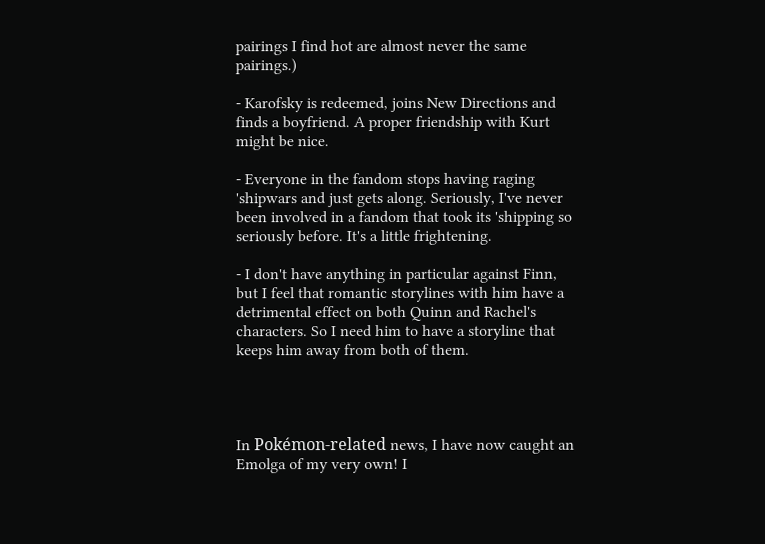pairings I find hot are almost never the same pairings.)

- Karofsky is redeemed, joins New Directions and finds a boyfriend. A proper friendship with Kurt might be nice.

- Everyone in the fandom stops having raging 'shipwars and just gets along. Seriously, I've never been involved in a fandom that took its 'shipping so seriously before. It's a little frightening.

- I don't have anything in particular against Finn, but I feel that romantic storylines with him have a detrimental effect on both Quinn and Rachel's characters. So I need him to have a storyline that keeps him away from both of them.




In Pokémon-related news, I have now caught an Emolga of my very own! I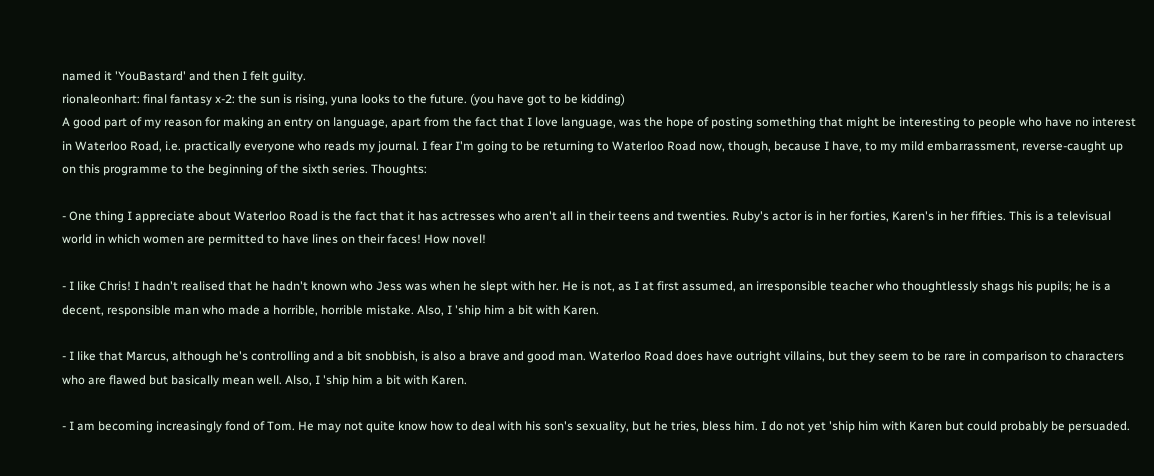named it 'YouBastard' and then I felt guilty.
rionaleonhart: final fantasy x-2: the sun is rising, yuna looks to the future. (you have got to be kidding)
A good part of my reason for making an entry on language, apart from the fact that I love language, was the hope of posting something that might be interesting to people who have no interest in Waterloo Road, i.e. practically everyone who reads my journal. I fear I'm going to be returning to Waterloo Road now, though, because I have, to my mild embarrassment, reverse-caught up on this programme to the beginning of the sixth series. Thoughts:

- One thing I appreciate about Waterloo Road is the fact that it has actresses who aren't all in their teens and twenties. Ruby's actor is in her forties, Karen's in her fifties. This is a televisual world in which women are permitted to have lines on their faces! How novel!

- I like Chris! I hadn't realised that he hadn't known who Jess was when he slept with her. He is not, as I at first assumed, an irresponsible teacher who thoughtlessly shags his pupils; he is a decent, responsible man who made a horrible, horrible mistake. Also, I 'ship him a bit with Karen.

- I like that Marcus, although he's controlling and a bit snobbish, is also a brave and good man. Waterloo Road does have outright villains, but they seem to be rare in comparison to characters who are flawed but basically mean well. Also, I 'ship him a bit with Karen.

- I am becoming increasingly fond of Tom. He may not quite know how to deal with his son's sexuality, but he tries, bless him. I do not yet 'ship him with Karen but could probably be persuaded.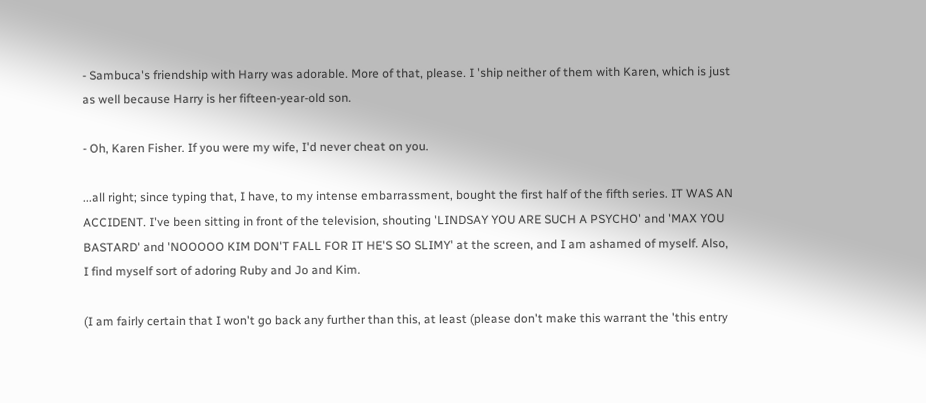- Sambuca's friendship with Harry was adorable. More of that, please. I 'ship neither of them with Karen, which is just as well because Harry is her fifteen-year-old son.

- Oh, Karen Fisher. If you were my wife, I'd never cheat on you.

...all right; since typing that, I have, to my intense embarrassment, bought the first half of the fifth series. IT WAS AN ACCIDENT. I've been sitting in front of the television, shouting 'LINDSAY YOU ARE SUCH A PSYCHO' and 'MAX YOU BASTARD' and 'NOOOOO KIM DON'T FALL FOR IT HE'S SO SLIMY' at the screen, and I am ashamed of myself. Also, I find myself sort of adoring Ruby and Jo and Kim.

(I am fairly certain that I won't go back any further than this, at least (please don't make this warrant the 'this entry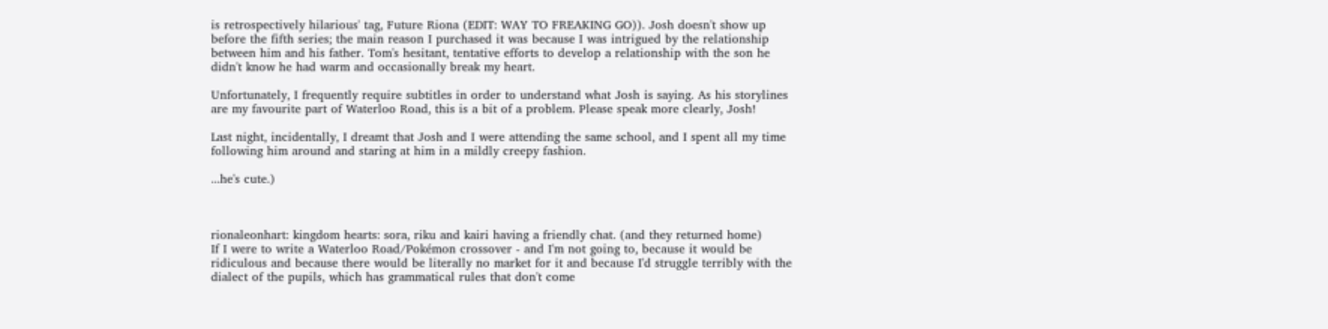is retrospectively hilarious' tag, Future Riona (EDIT: WAY TO FREAKING GO)). Josh doesn't show up before the fifth series; the main reason I purchased it was because I was intrigued by the relationship between him and his father. Tom's hesitant, tentative efforts to develop a relationship with the son he didn't know he had warm and occasionally break my heart.

Unfortunately, I frequently require subtitles in order to understand what Josh is saying. As his storylines are my favourite part of Waterloo Road, this is a bit of a problem. Please speak more clearly, Josh!

Last night, incidentally, I dreamt that Josh and I were attending the same school, and I spent all my time following him around and staring at him in a mildly creepy fashion.

...he's cute.)



rionaleonhart: kingdom hearts: sora, riku and kairi having a friendly chat. (and they returned home)
If I were to write a Waterloo Road/Pokémon crossover - and I'm not going to, because it would be ridiculous and because there would be literally no market for it and because I'd struggle terribly with the dialect of the pupils, which has grammatical rules that don't come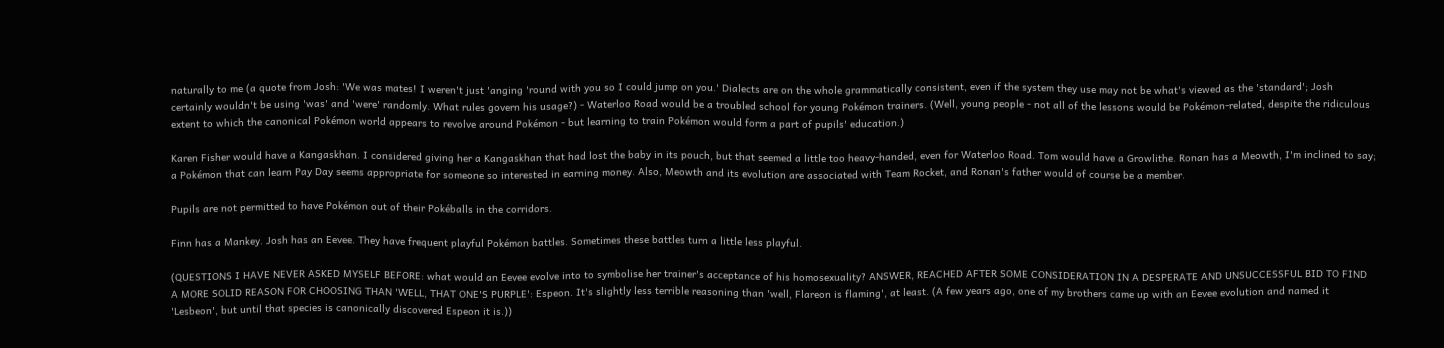naturally to me (a quote from Josh: 'We was mates! I weren't just 'anging 'round with you so I could jump on you.' Dialects are on the whole grammatically consistent, even if the system they use may not be what's viewed as the 'standard'; Josh certainly wouldn't be using 'was' and 'were' randomly. What rules govern his usage?) - Waterloo Road would be a troubled school for young Pokémon trainers. (Well, young people - not all of the lessons would be Pokémon-related, despite the ridiculous extent to which the canonical Pokémon world appears to revolve around Pokémon - but learning to train Pokémon would form a part of pupils' education.)

Karen Fisher would have a Kangaskhan. I considered giving her a Kangaskhan that had lost the baby in its pouch, but that seemed a little too heavy-handed, even for Waterloo Road. Tom would have a Growlithe. Ronan has a Meowth, I'm inclined to say; a Pokémon that can learn Pay Day seems appropriate for someone so interested in earning money. Also, Meowth and its evolution are associated with Team Rocket, and Ronan's father would of course be a member.

Pupils are not permitted to have Pokémon out of their Pokéballs in the corridors.

Finn has a Mankey. Josh has an Eevee. They have frequent playful Pokémon battles. Sometimes these battles turn a little less playful.

(QUESTIONS I HAVE NEVER ASKED MYSELF BEFORE: what would an Eevee evolve into to symbolise her trainer's acceptance of his homosexuality? ANSWER, REACHED AFTER SOME CONSIDERATION IN A DESPERATE AND UNSUCCESSFUL BID TO FIND A MORE SOLID REASON FOR CHOOSING THAN 'WELL, THAT ONE'S PURPLE': Espeon. It's slightly less terrible reasoning than 'well, Flareon is flaming', at least. (A few years ago, one of my brothers came up with an Eevee evolution and named it 'Lesbeon', but until that species is canonically discovered Espeon it is.))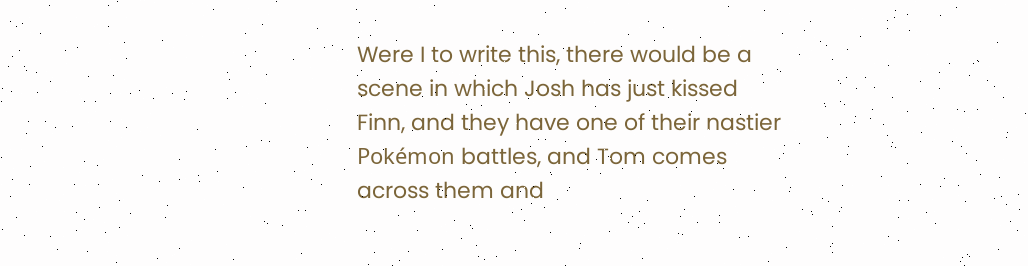Were I to write this, there would be a scene in which Josh has just kissed Finn, and they have one of their nastier Pokémon battles, and Tom comes across them and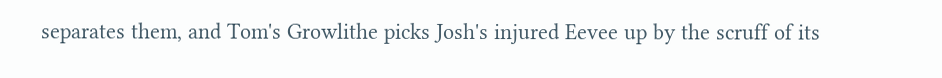separates them, and Tom's Growlithe picks Josh's injured Eevee up by the scruff of its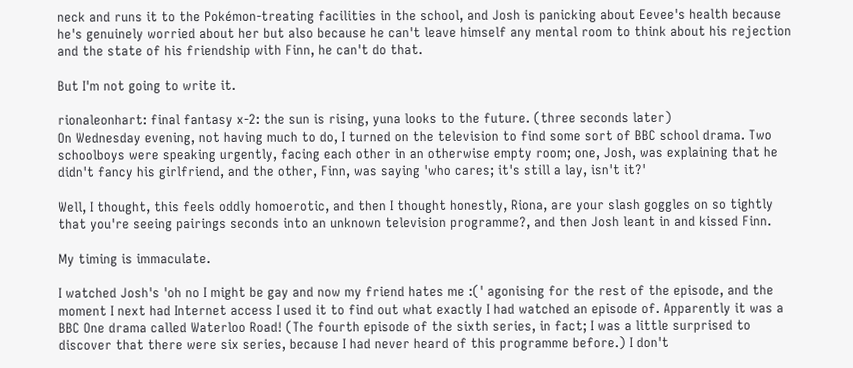neck and runs it to the Pokémon-treating facilities in the school, and Josh is panicking about Eevee's health because he's genuinely worried about her but also because he can't leave himself any mental room to think about his rejection and the state of his friendship with Finn, he can't do that.

But I'm not going to write it.

rionaleonhart: final fantasy x-2: the sun is rising, yuna looks to the future. (three seconds later)
On Wednesday evening, not having much to do, I turned on the television to find some sort of BBC school drama. Two schoolboys were speaking urgently, facing each other in an otherwise empty room; one, Josh, was explaining that he didn't fancy his girlfriend, and the other, Finn, was saying 'who cares; it's still a lay, isn't it?'

Well, I thought, this feels oddly homoerotic, and then I thought honestly, Riona, are your slash goggles on so tightly that you're seeing pairings seconds into an unknown television programme?, and then Josh leant in and kissed Finn.

My timing is immaculate.

I watched Josh's 'oh no I might be gay and now my friend hates me :(' agonising for the rest of the episode, and the moment I next had Internet access I used it to find out what exactly I had watched an episode of. Apparently it was a BBC One drama called Waterloo Road! (The fourth episode of the sixth series, in fact; I was a little surprised to discover that there were six series, because I had never heard of this programme before.) I don't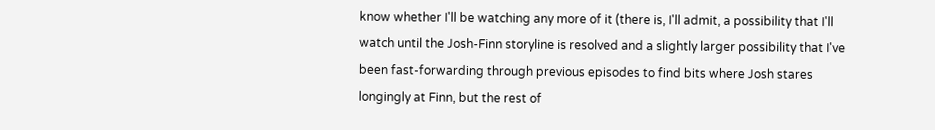know whether I'll be watching any more of it (there is, I'll admit, a possibility that I'll watch until the Josh-Finn storyline is resolved and a slightly larger possibility that I've been fast-forwarding through previous episodes to find bits where Josh stares longingly at Finn, but the rest of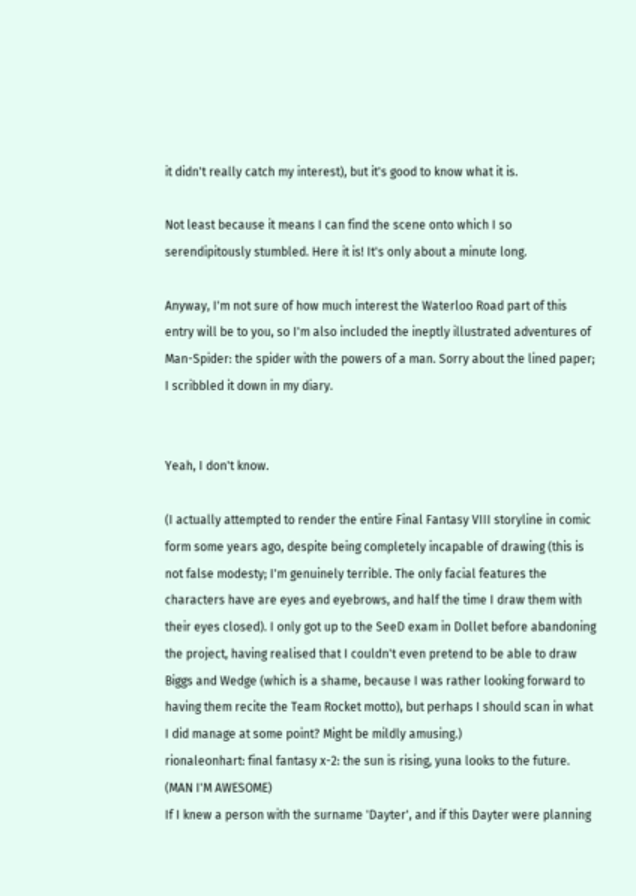it didn't really catch my interest), but it's good to know what it is.

Not least because it means I can find the scene onto which I so serendipitously stumbled. Here it is! It's only about a minute long.

Anyway, I'm not sure of how much interest the Waterloo Road part of this entry will be to you, so I'm also included the ineptly illustrated adventures of Man-Spider: the spider with the powers of a man. Sorry about the lined paper; I scribbled it down in my diary.


Yeah, I don't know.

(I actually attempted to render the entire Final Fantasy VIII storyline in comic form some years ago, despite being completely incapable of drawing (this is not false modesty; I'm genuinely terrible. The only facial features the characters have are eyes and eyebrows, and half the time I draw them with their eyes closed). I only got up to the SeeD exam in Dollet before abandoning the project, having realised that I couldn't even pretend to be able to draw Biggs and Wedge (which is a shame, because I was rather looking forward to having them recite the Team Rocket motto), but perhaps I should scan in what I did manage at some point? Might be mildly amusing.)
rionaleonhart: final fantasy x-2: the sun is rising, yuna looks to the future. (MAN I'M AWESOME)
If I knew a person with the surname 'Dayter', and if this Dayter were planning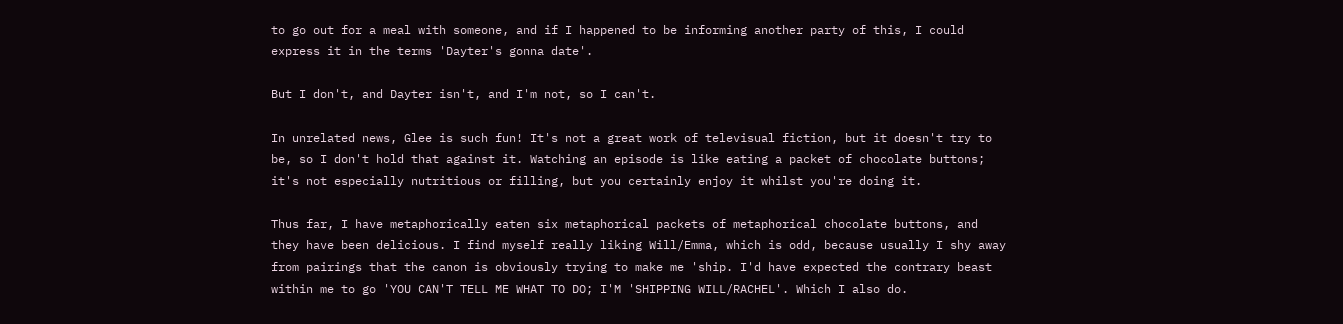to go out for a meal with someone, and if I happened to be informing another party of this, I could express it in the terms 'Dayter's gonna date'.

But I don't, and Dayter isn't, and I'm not, so I can't.

In unrelated news, Glee is such fun! It's not a great work of televisual fiction, but it doesn't try to be, so I don't hold that against it. Watching an episode is like eating a packet of chocolate buttons; it's not especially nutritious or filling, but you certainly enjoy it whilst you're doing it.

Thus far, I have metaphorically eaten six metaphorical packets of metaphorical chocolate buttons, and they have been delicious. I find myself really liking Will/Emma, which is odd, because usually I shy away from pairings that the canon is obviously trying to make me 'ship. I'd have expected the contrary beast within me to go 'YOU CAN'T TELL ME WHAT TO DO; I'M 'SHIPPING WILL/RACHEL'. Which I also do.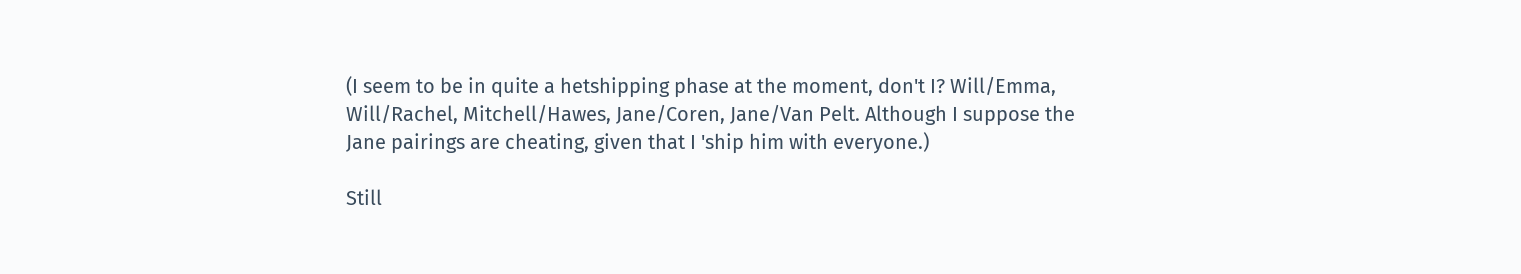(I seem to be in quite a hetshipping phase at the moment, don't I? Will/Emma, Will/Rachel, Mitchell/Hawes, Jane/Coren, Jane/Van Pelt. Although I suppose the Jane pairings are cheating, given that I 'ship him with everyone.)

Still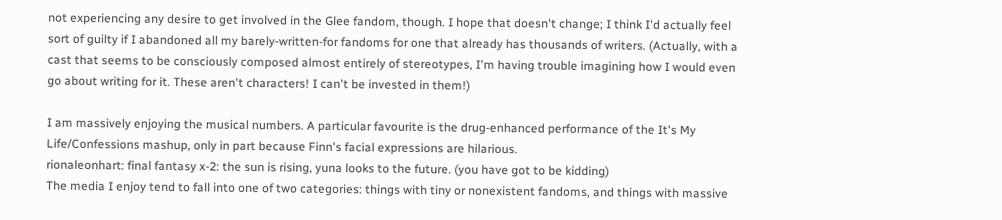not experiencing any desire to get involved in the Glee fandom, though. I hope that doesn't change; I think I'd actually feel sort of guilty if I abandoned all my barely-written-for fandoms for one that already has thousands of writers. (Actually, with a cast that seems to be consciously composed almost entirely of stereotypes, I'm having trouble imagining how I would even go about writing for it. These aren't characters! I can't be invested in them!)

I am massively enjoying the musical numbers. A particular favourite is the drug-enhanced performance of the It's My Life/Confessions mashup, only in part because Finn's facial expressions are hilarious.
rionaleonhart: final fantasy x-2: the sun is rising, yuna looks to the future. (you have got to be kidding)
The media I enjoy tend to fall into one of two categories: things with tiny or nonexistent fandoms, and things with massive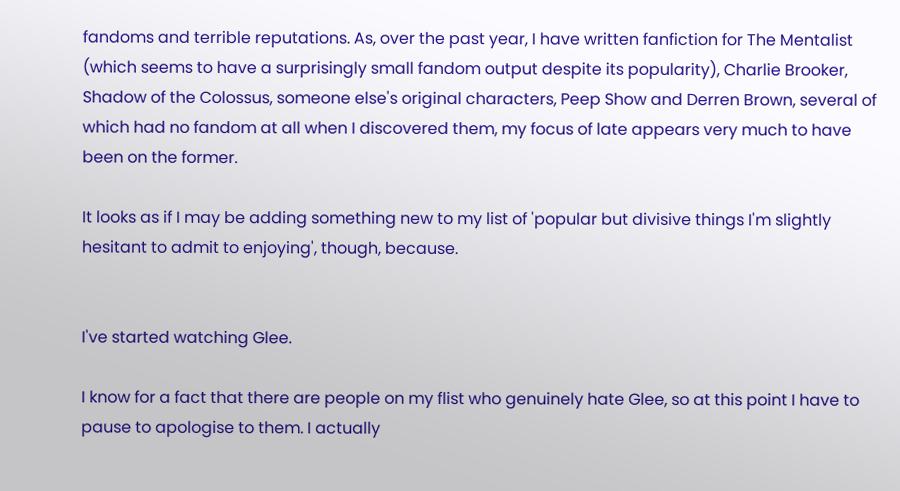fandoms and terrible reputations. As, over the past year, I have written fanfiction for The Mentalist (which seems to have a surprisingly small fandom output despite its popularity), Charlie Brooker, Shadow of the Colossus, someone else's original characters, Peep Show and Derren Brown, several of which had no fandom at all when I discovered them, my focus of late appears very much to have been on the former.

It looks as if I may be adding something new to my list of 'popular but divisive things I'm slightly hesitant to admit to enjoying', though, because.


I've started watching Glee.

I know for a fact that there are people on my flist who genuinely hate Glee, so at this point I have to pause to apologise to them. I actually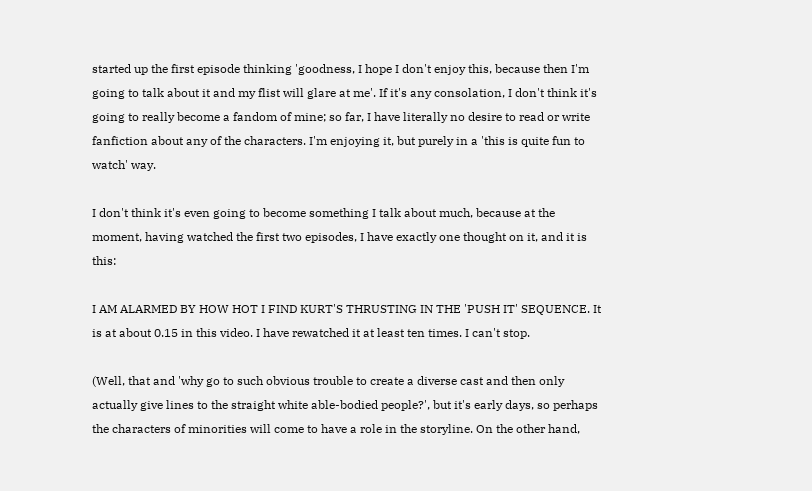started up the first episode thinking 'goodness, I hope I don't enjoy this, because then I'm going to talk about it and my flist will glare at me'. If it's any consolation, I don't think it's going to really become a fandom of mine; so far, I have literally no desire to read or write fanfiction about any of the characters. I'm enjoying it, but purely in a 'this is quite fun to watch' way.

I don't think it's even going to become something I talk about much, because at the moment, having watched the first two episodes, I have exactly one thought on it, and it is this:

I AM ALARMED BY HOW HOT I FIND KURT'S THRUSTING IN THE 'PUSH IT' SEQUENCE. It is at about 0.15 in this video. I have rewatched it at least ten times. I can't stop.

(Well, that and 'why go to such obvious trouble to create a diverse cast and then only actually give lines to the straight white able-bodied people?', but it's early days, so perhaps the characters of minorities will come to have a role in the storyline. On the other hand,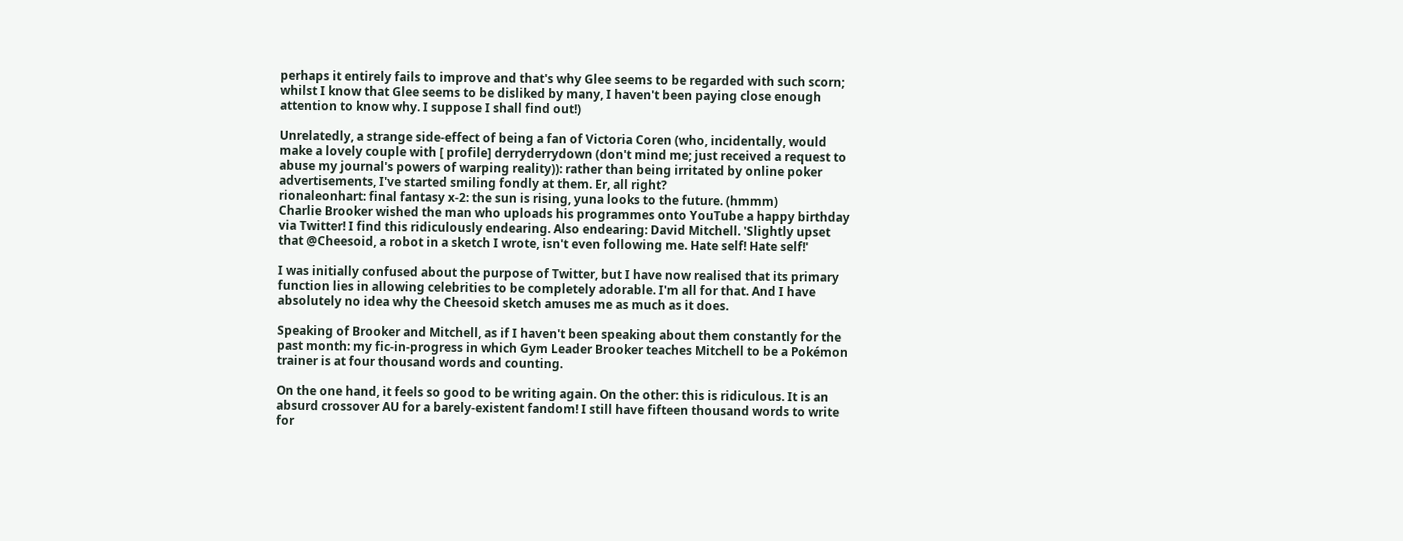perhaps it entirely fails to improve and that's why Glee seems to be regarded with such scorn; whilst I know that Glee seems to be disliked by many, I haven't been paying close enough attention to know why. I suppose I shall find out!)

Unrelatedly, a strange side-effect of being a fan of Victoria Coren (who, incidentally, would make a lovely couple with [ profile] derryderrydown (don't mind me; just received a request to abuse my journal's powers of warping reality)): rather than being irritated by online poker advertisements, I've started smiling fondly at them. Er, all right?
rionaleonhart: final fantasy x-2: the sun is rising, yuna looks to the future. (hmmm)
Charlie Brooker wished the man who uploads his programmes onto YouTube a happy birthday via Twitter! I find this ridiculously endearing. Also endearing: David Mitchell. 'Slightly upset that @Cheesoid, a robot in a sketch I wrote, isn't even following me. Hate self! Hate self!'

I was initially confused about the purpose of Twitter, but I have now realised that its primary function lies in allowing celebrities to be completely adorable. I'm all for that. And I have absolutely no idea why the Cheesoid sketch amuses me as much as it does.

Speaking of Brooker and Mitchell, as if I haven't been speaking about them constantly for the past month: my fic-in-progress in which Gym Leader Brooker teaches Mitchell to be a Pokémon trainer is at four thousand words and counting.

On the one hand, it feels so good to be writing again. On the other: this is ridiculous. It is an absurd crossover AU for a barely-existent fandom! I still have fifteen thousand words to write for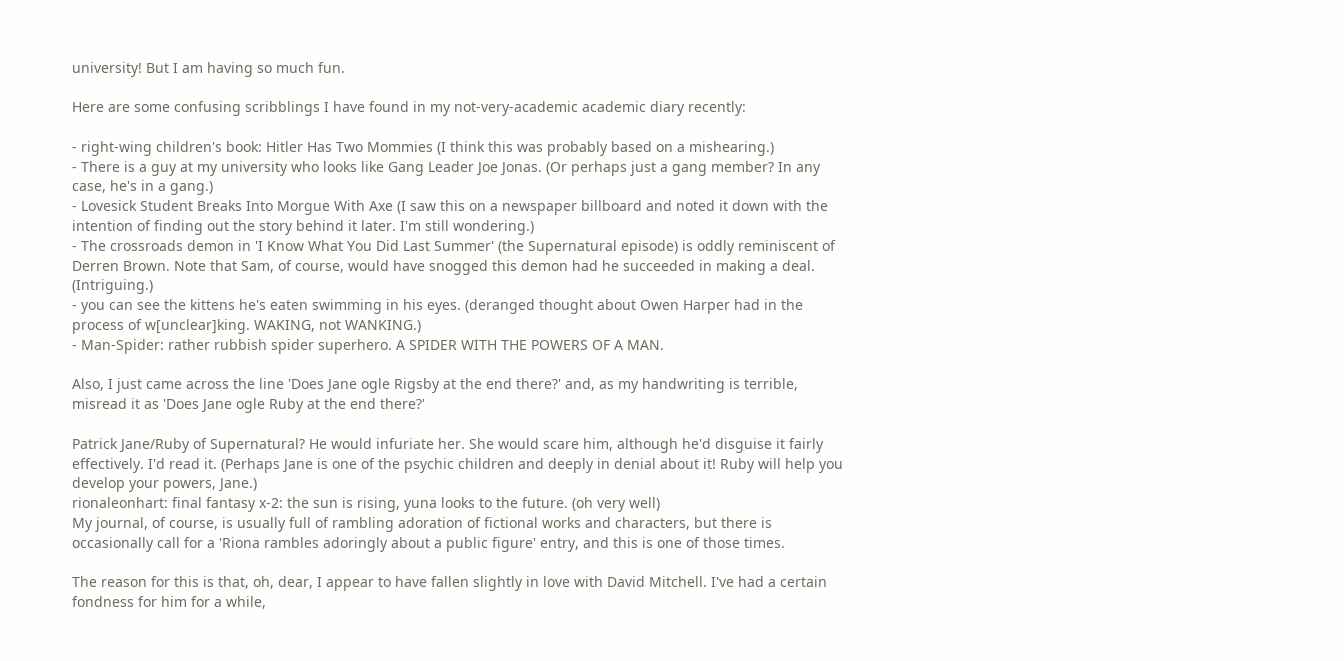university! But I am having so much fun.

Here are some confusing scribblings I have found in my not-very-academic academic diary recently:

- right-wing children's book: Hitler Has Two Mommies (I think this was probably based on a mishearing.)
- There is a guy at my university who looks like Gang Leader Joe Jonas. (Or perhaps just a gang member? In any case, he's in a gang.)
- Lovesick Student Breaks Into Morgue With Axe (I saw this on a newspaper billboard and noted it down with the intention of finding out the story behind it later. I'm still wondering.)
- The crossroads demon in 'I Know What You Did Last Summer' (the Supernatural episode) is oddly reminiscent of Derren Brown. Note that Sam, of course, would have snogged this demon had he succeeded in making a deal. (Intriguing.)
- you can see the kittens he's eaten swimming in his eyes. (deranged thought about Owen Harper had in the process of w[unclear]king. WAKING, not WANKING.)
- Man-Spider: rather rubbish spider superhero. A SPIDER WITH THE POWERS OF A MAN.

Also, I just came across the line 'Does Jane ogle Rigsby at the end there?' and, as my handwriting is terrible, misread it as 'Does Jane ogle Ruby at the end there?'

Patrick Jane/Ruby of Supernatural? He would infuriate her. She would scare him, although he'd disguise it fairly effectively. I'd read it. (Perhaps Jane is one of the psychic children and deeply in denial about it! Ruby will help you develop your powers, Jane.)
rionaleonhart: final fantasy x-2: the sun is rising, yuna looks to the future. (oh very well)
My journal, of course, is usually full of rambling adoration of fictional works and characters, but there is occasionally call for a 'Riona rambles adoringly about a public figure' entry, and this is one of those times.

The reason for this is that, oh, dear, I appear to have fallen slightly in love with David Mitchell. I've had a certain fondness for him for a while,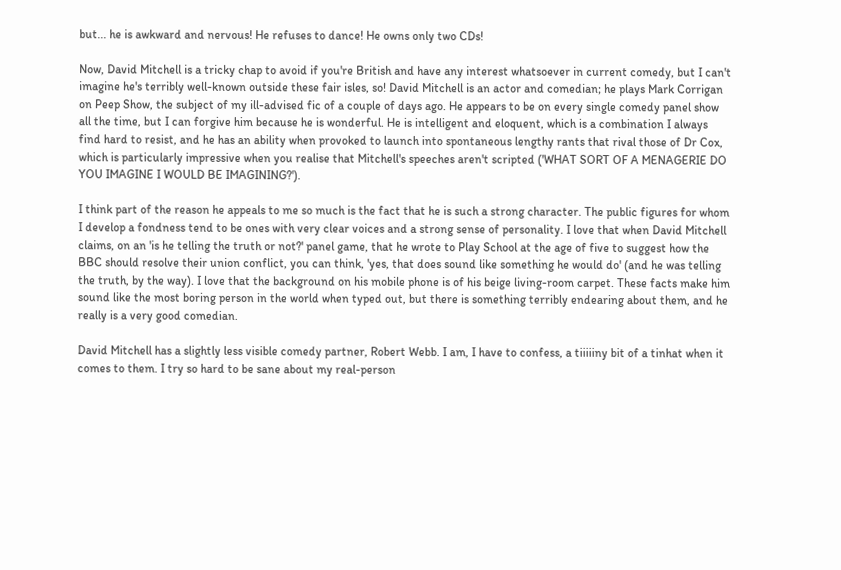but... he is awkward and nervous! He refuses to dance! He owns only two CDs!

Now, David Mitchell is a tricky chap to avoid if you're British and have any interest whatsoever in current comedy, but I can't imagine he's terribly well-known outside these fair isles, so! David Mitchell is an actor and comedian; he plays Mark Corrigan on Peep Show, the subject of my ill-advised fic of a couple of days ago. He appears to be on every single comedy panel show all the time, but I can forgive him because he is wonderful. He is intelligent and eloquent, which is a combination I always find hard to resist, and he has an ability when provoked to launch into spontaneous lengthy rants that rival those of Dr Cox, which is particularly impressive when you realise that Mitchell's speeches aren't scripted ('WHAT SORT OF A MENAGERIE DO YOU IMAGINE I WOULD BE IMAGINING?').

I think part of the reason he appeals to me so much is the fact that he is such a strong character. The public figures for whom I develop a fondness tend to be ones with very clear voices and a strong sense of personality. I love that when David Mitchell claims, on an 'is he telling the truth or not?' panel game, that he wrote to Play School at the age of five to suggest how the BBC should resolve their union conflict, you can think, 'yes, that does sound like something he would do' (and he was telling the truth, by the way). I love that the background on his mobile phone is of his beige living-room carpet. These facts make him sound like the most boring person in the world when typed out, but there is something terribly endearing about them, and he really is a very good comedian.

David Mitchell has a slightly less visible comedy partner, Robert Webb. I am, I have to confess, a tiiiiiny bit of a tinhat when it comes to them. I try so hard to be sane about my real-person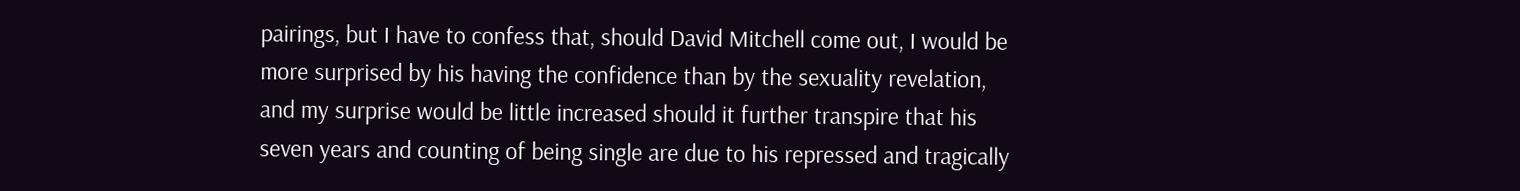pairings, but I have to confess that, should David Mitchell come out, I would be more surprised by his having the confidence than by the sexuality revelation, and my surprise would be little increased should it further transpire that his seven years and counting of being single are due to his repressed and tragically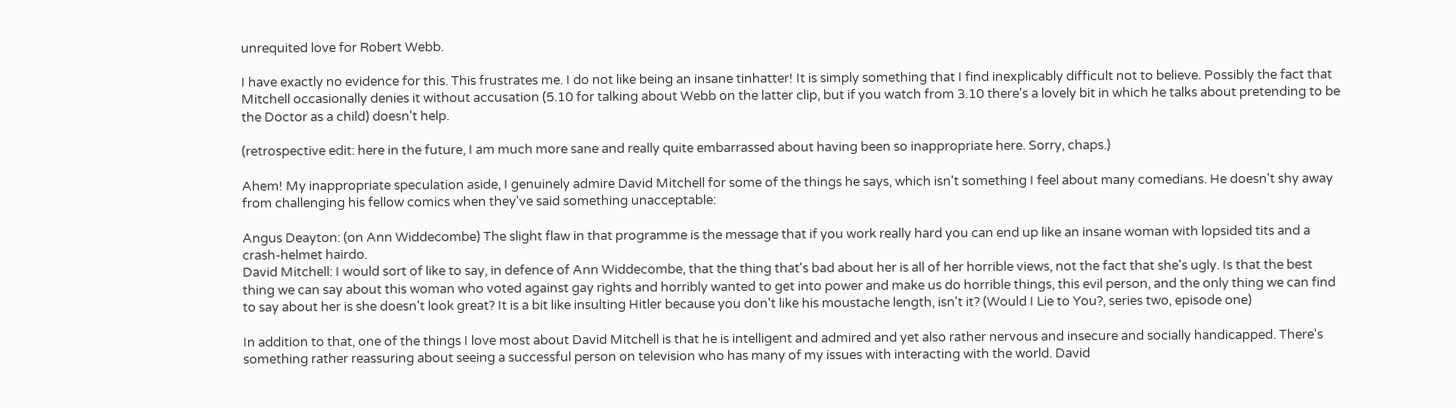unrequited love for Robert Webb.

I have exactly no evidence for this. This frustrates me. I do not like being an insane tinhatter! It is simply something that I find inexplicably difficult not to believe. Possibly the fact that Mitchell occasionally denies it without accusation (5.10 for talking about Webb on the latter clip, but if you watch from 3.10 there's a lovely bit in which he talks about pretending to be the Doctor as a child) doesn't help.

(retrospective edit: here in the future, I am much more sane and really quite embarrassed about having been so inappropriate here. Sorry, chaps.)

Ahem! My inappropriate speculation aside, I genuinely admire David Mitchell for some of the things he says, which isn't something I feel about many comedians. He doesn't shy away from challenging his fellow comics when they've said something unacceptable:

Angus Deayton: (on Ann Widdecombe) The slight flaw in that programme is the message that if you work really hard you can end up like an insane woman with lopsided tits and a crash-helmet hairdo.
David Mitchell: I would sort of like to say, in defence of Ann Widdecombe, that the thing that's bad about her is all of her horrible views, not the fact that she's ugly. Is that the best thing we can say about this woman who voted against gay rights and horribly wanted to get into power and make us do horrible things, this evil person, and the only thing we can find to say about her is she doesn't look great? It is a bit like insulting Hitler because you don't like his moustache length, isn't it? (Would I Lie to You?, series two, episode one)

In addition to that, one of the things I love most about David Mitchell is that he is intelligent and admired and yet also rather nervous and insecure and socially handicapped. There's something rather reassuring about seeing a successful person on television who has many of my issues with interacting with the world. David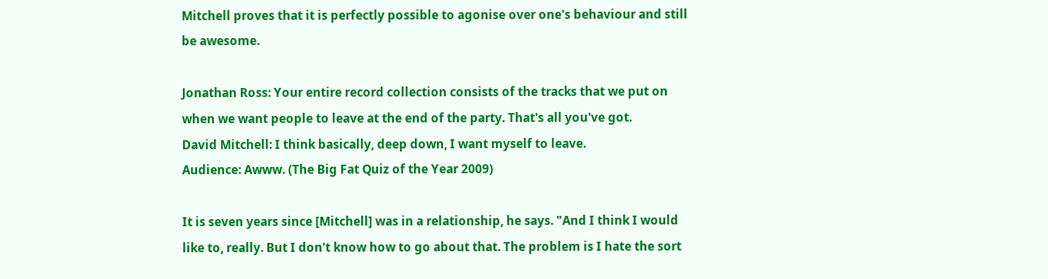Mitchell proves that it is perfectly possible to agonise over one's behaviour and still be awesome.

Jonathan Ross: Your entire record collection consists of the tracks that we put on when we want people to leave at the end of the party. That's all you've got.
David Mitchell: I think basically, deep down, I want myself to leave.
Audience: Awww. (The Big Fat Quiz of the Year 2009)

It is seven years since [Mitchell] was in a relationship, he says. "And I think I would like to, really. But I don't know how to go about that. The problem is I hate the sort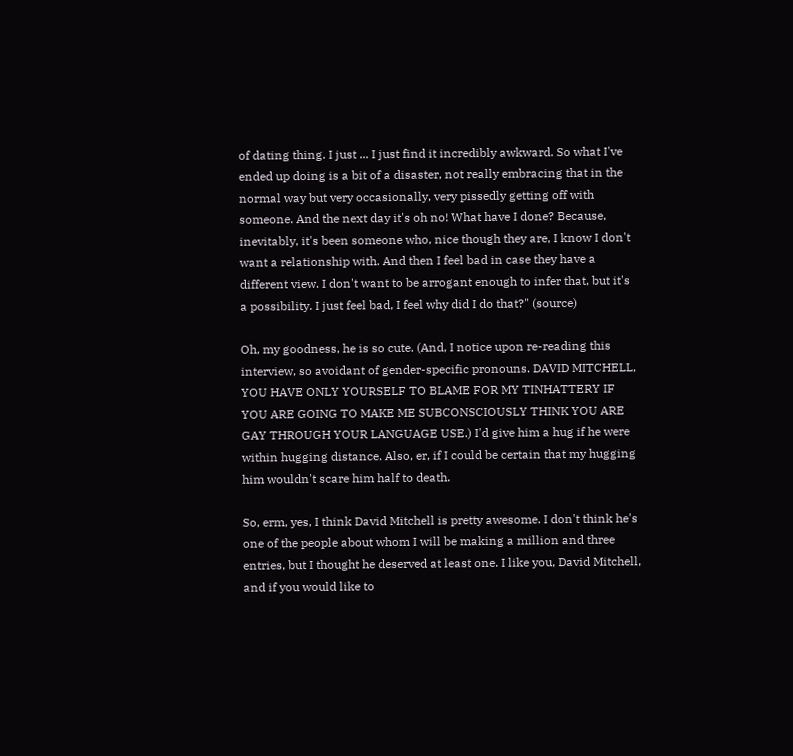of dating thing. I just ... I just find it incredibly awkward. So what I've ended up doing is a bit of a disaster, not really embracing that in the normal way but very occasionally, very pissedly getting off with someone. And the next day it's oh no! What have I done? Because, inevitably, it's been someone who, nice though they are, I know I don't want a relationship with. And then I feel bad in case they have a different view. I don't want to be arrogant enough to infer that, but it's a possibility. I just feel bad, I feel why did I do that?" (source)

Oh, my goodness, he is so cute. (And, I notice upon re-reading this interview, so avoidant of gender-specific pronouns. DAVID MITCHELL, YOU HAVE ONLY YOURSELF TO BLAME FOR MY TINHATTERY IF YOU ARE GOING TO MAKE ME SUBCONSCIOUSLY THINK YOU ARE GAY THROUGH YOUR LANGUAGE USE.) I'd give him a hug if he were within hugging distance. Also, er, if I could be certain that my hugging him wouldn't scare him half to death.

So, erm, yes, I think David Mitchell is pretty awesome. I don't think he's one of the people about whom I will be making a million and three entries, but I thought he deserved at least one. I like you, David Mitchell, and if you would like to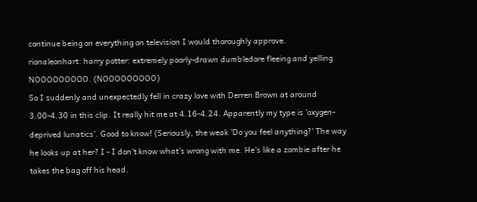continue being on everything on television I would thoroughly approve.
rionaleonhart: harry potter: extremely poorly-drawn dumbledore fleeing and yelling NOOOOOOOOO. (NOOOOOOOOO)
So I suddenly and unexpectedly fell in crazy love with Derren Brown at around 3.00-4.30 in this clip. It really hit me at 4.16-4.24. Apparently my type is 'oxygen-deprived lunatics'. Good to know! (Seriously, the weak 'Do you feel anything?' The way he looks up at her? I - I don't know what's wrong with me. He's like a zombie after he takes the bag off his head.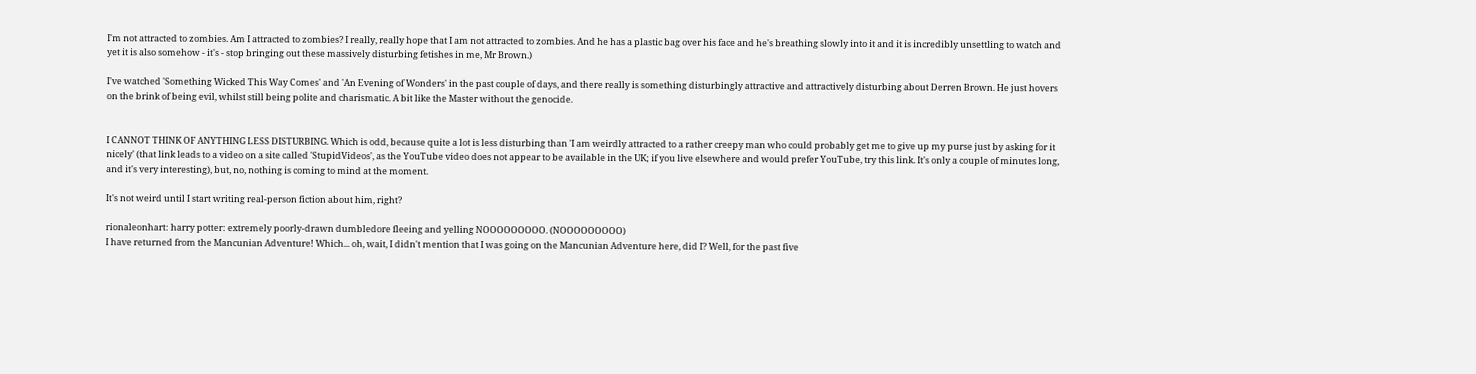I'm not attracted to zombies. Am I attracted to zombies? I really, really hope that I am not attracted to zombies. And he has a plastic bag over his face and he's breathing slowly into it and it is incredibly unsettling to watch and yet it is also somehow - it's - stop bringing out these massively disturbing fetishes in me, Mr Brown.)

I've watched 'Something Wicked This Way Comes' and 'An Evening of Wonders' in the past couple of days, and there really is something disturbingly attractive and attractively disturbing about Derren Brown. He just hovers on the brink of being evil, whilst still being polite and charismatic. A bit like the Master without the genocide.


I CANNOT THINK OF ANYTHING LESS DISTURBING. Which is odd, because quite a lot is less disturbing than 'I am weirdly attracted to a rather creepy man who could probably get me to give up my purse just by asking for it nicely' (that link leads to a video on a site called 'StupidVideos', as the YouTube video does not appear to be available in the UK; if you live elsewhere and would prefer YouTube, try this link. It's only a couple of minutes long, and it's very interesting), but, no, nothing is coming to mind at the moment.

It's not weird until I start writing real-person fiction about him, right?

rionaleonhart: harry potter: extremely poorly-drawn dumbledore fleeing and yelling NOOOOOOOOO. (NOOOOOOOOO)
I have returned from the Mancunian Adventure! Which... oh, wait, I didn't mention that I was going on the Mancunian Adventure here, did I? Well, for the past five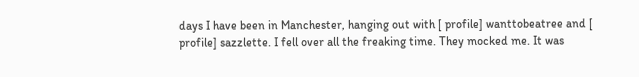days I have been in Manchester, hanging out with [ profile] wanttobeatree and [ profile] sazzlette. I fell over all the freaking time. They mocked me. It was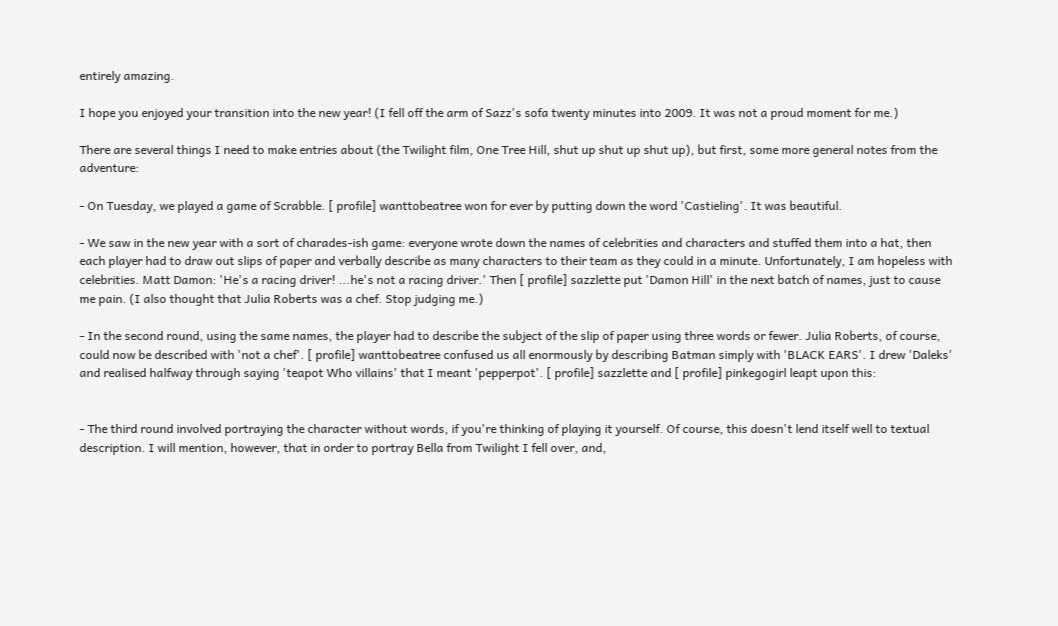entirely amazing.

I hope you enjoyed your transition into the new year! (I fell off the arm of Sazz's sofa twenty minutes into 2009. It was not a proud moment for me.)

There are several things I need to make entries about (the Twilight film, One Tree Hill, shut up shut up shut up), but first, some more general notes from the adventure:

- On Tuesday, we played a game of Scrabble. [ profile] wanttobeatree won for ever by putting down the word 'Castieling'. It was beautiful.

- We saw in the new year with a sort of charades-ish game: everyone wrote down the names of celebrities and characters and stuffed them into a hat, then each player had to draw out slips of paper and verbally describe as many characters to their team as they could in a minute. Unfortunately, I am hopeless with celebrities. Matt Damon: 'He's a racing driver! ...he's not a racing driver.' Then [ profile] sazzlette put 'Damon Hill' in the next batch of names, just to cause me pain. (I also thought that Julia Roberts was a chef. Stop judging me.)

- In the second round, using the same names, the player had to describe the subject of the slip of paper using three words or fewer. Julia Roberts, of course, could now be described with 'not a chef'. [ profile] wanttobeatree confused us all enormously by describing Batman simply with 'BLACK EARS'. I drew 'Daleks' and realised halfway through saying 'teapot Who villains' that I meant 'pepperpot'. [ profile] sazzlette and [ profile] pinkegogirl leapt upon this:


- The third round involved portraying the character without words, if you're thinking of playing it yourself. Of course, this doesn't lend itself well to textual description. I will mention, however, that in order to portray Bella from Twilight I fell over, and,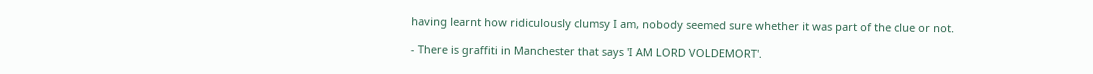having learnt how ridiculously clumsy I am, nobody seemed sure whether it was part of the clue or not.

- There is graffiti in Manchester that says 'I AM LORD VOLDEMORT'.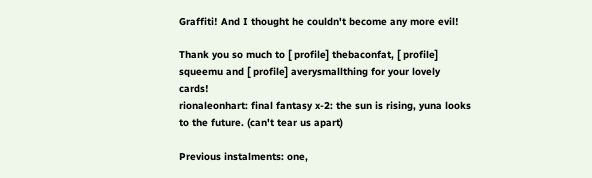Graffiti! And I thought he couldn't become any more evil!

Thank you so much to [ profile] thebaconfat, [ profile] squeemu and [ profile] averysmallthing for your lovely cards!
rionaleonhart: final fantasy x-2: the sun is rising, yuna looks to the future. (can't tear us apart)

Previous instalments: one,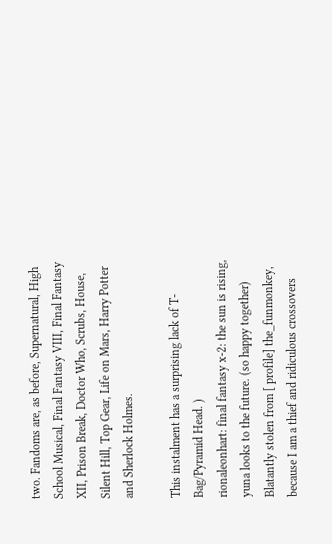two. Fandoms are, as before, Supernatural, High School Musical, Final Fantasy VIII, Final Fantasy XII, Prison Break, Doctor Who, Scrubs, House, Silent Hill, Top Gear, Life on Mars, Harry Potter and Sherlock Holmes.

This instalment has a surprising lack of T-Bag/Pyramid Head. )
rionaleonhart: final fantasy x-2: the sun is rising, yuna looks to the future. (so happy together)
Blatantly stolen from [ profile] the_funmonkey, because I am a thief and ridiculous crossovers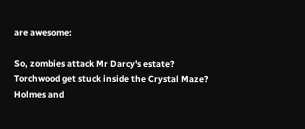are awesome:

So, zombies attack Mr Darcy's estate? Torchwood get stuck inside the Crystal Maze? Holmes and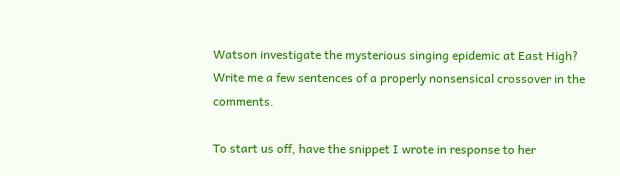Watson investigate the mysterious singing epidemic at East High? Write me a few sentences of a properly nonsensical crossover in the comments.

To start us off, have the snippet I wrote in response to her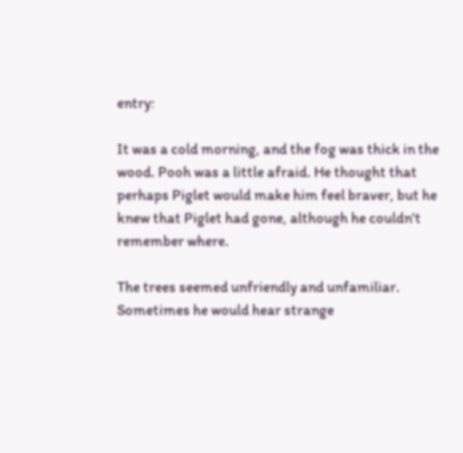entry:

It was a cold morning, and the fog was thick in the wood. Pooh was a little afraid. He thought that perhaps Piglet would make him feel braver, but he knew that Piglet had gone, although he couldn't remember where.

The trees seemed unfriendly and unfamiliar. Sometimes he would hear strange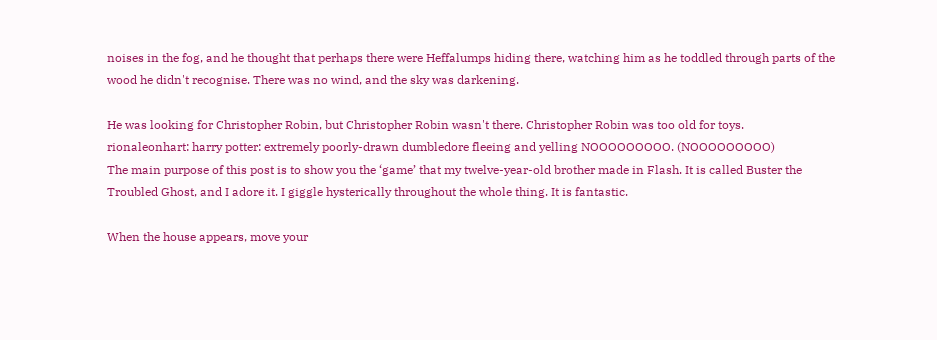noises in the fog, and he thought that perhaps there were Heffalumps hiding there, watching him as he toddled through parts of the wood he didn't recognise. There was no wind, and the sky was darkening.

He was looking for Christopher Robin, but Christopher Robin wasn't there. Christopher Robin was too old for toys.
rionaleonhart: harry potter: extremely poorly-drawn dumbledore fleeing and yelling NOOOOOOOOO. (NOOOOOOOOO)
The main purpose of this post is to show you the ‘game’ that my twelve-year-old brother made in Flash. It is called Buster the Troubled Ghost, and I adore it. I giggle hysterically throughout the whole thing. It is fantastic.

When the house appears, move your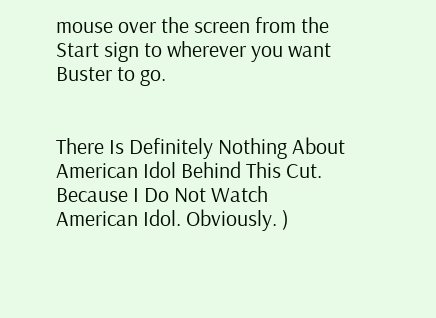mouse over the screen from the Start sign to wherever you want Buster to go.


There Is Definitely Nothing About American Idol Behind This Cut. Because I Do Not Watch American Idol. Obviously. )